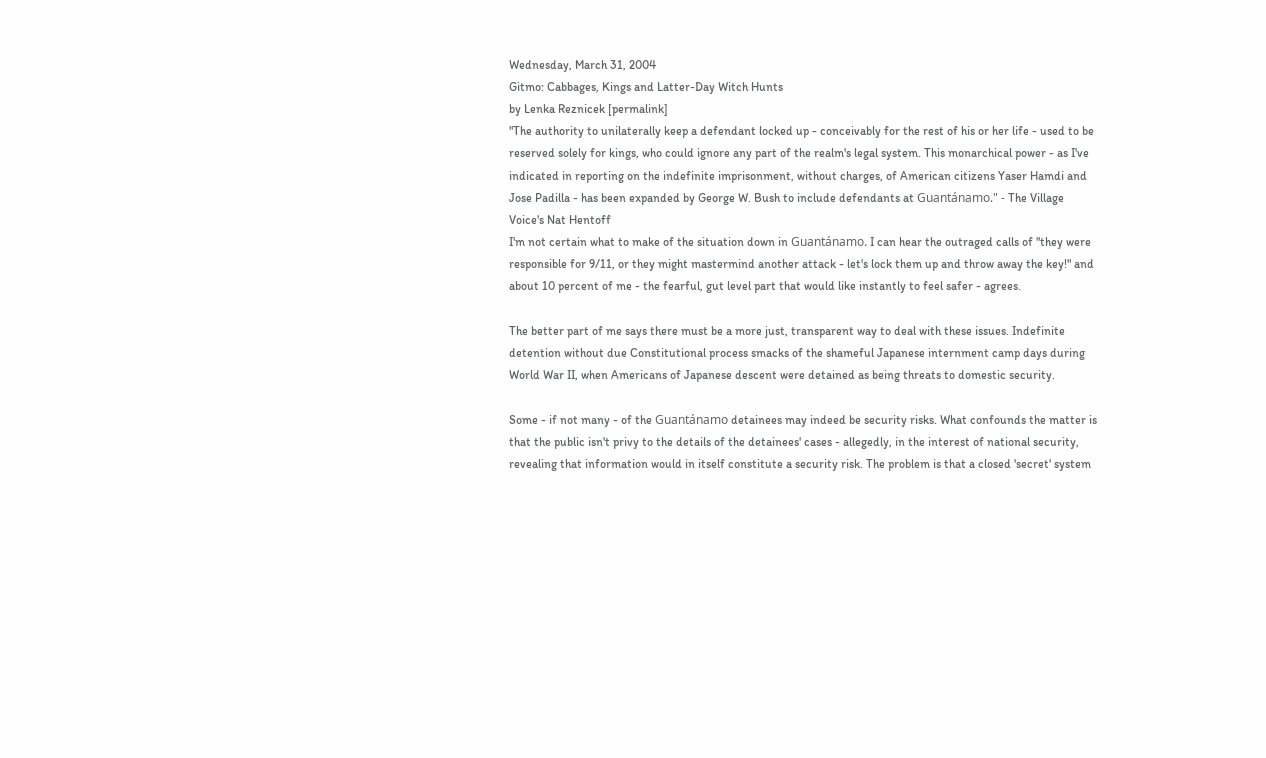Wednesday, March 31, 2004
Gitmo: Cabbages, Kings and Latter-Day Witch Hunts
by Lenka Reznicek [permalink]
"The authority to unilaterally keep a defendant locked up - conceivably for the rest of his or her life - used to be reserved solely for kings, who could ignore any part of the realm's legal system. This monarchical power - as I've indicated in reporting on the indefinite imprisonment, without charges, of American citizens Yaser Hamdi and Jose Padilla - has been expanded by George W. Bush to include defendants at Guantánamo." - The Village Voice's Nat Hentoff
I'm not certain what to make of the situation down in Guantánamo. I can hear the outraged calls of "they were responsible for 9/11, or they might mastermind another attack - let's lock them up and throw away the key!" and about 10 percent of me - the fearful, gut level part that would like instantly to feel safer - agrees.

The better part of me says there must be a more just, transparent way to deal with these issues. Indefinite detention without due Constitutional process smacks of the shameful Japanese internment camp days during World War II, when Americans of Japanese descent were detained as being threats to domestic security.

Some - if not many - of the Guantánamo detainees may indeed be security risks. What confounds the matter is that the public isn't privy to the details of the detainees' cases - allegedly, in the interest of national security, revealing that information would in itself constitute a security risk. The problem is that a closed 'secret' system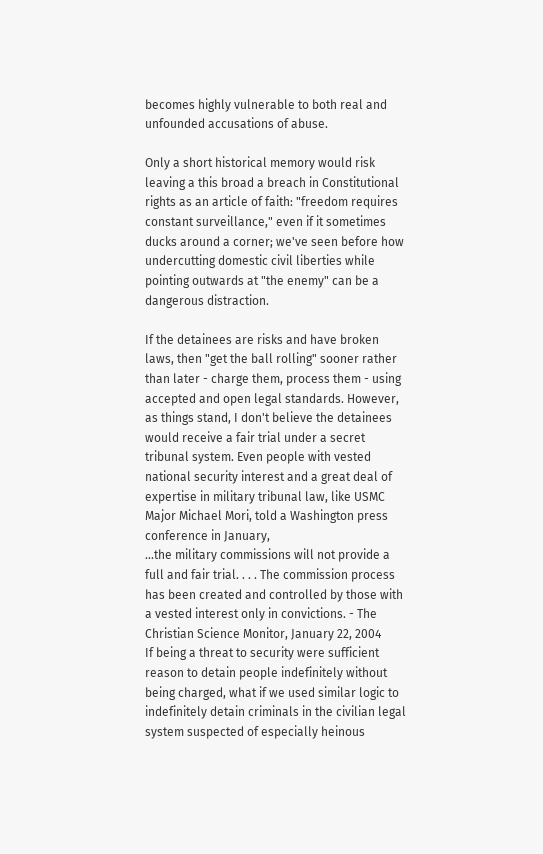becomes highly vulnerable to both real and unfounded accusations of abuse.

Only a short historical memory would risk leaving a this broad a breach in Constitutional rights as an article of faith: "freedom requires constant surveillance," even if it sometimes ducks around a corner; we've seen before how undercutting domestic civil liberties while pointing outwards at "the enemy" can be a dangerous distraction.

If the detainees are risks and have broken laws, then "get the ball rolling" sooner rather than later - charge them, process them - using accepted and open legal standards. However, as things stand, I don't believe the detainees would receive a fair trial under a secret tribunal system. Even people with vested national security interest and a great deal of expertise in military tribunal law, like USMC Major Michael Mori, told a Washington press conference in January,
...the military commissions will not provide a full and fair trial. . . . The commission process has been created and controlled by those with a vested interest only in convictions. - The Christian Science Monitor, January 22, 2004
If being a threat to security were sufficient reason to detain people indefinitely without being charged, what if we used similar logic to indefinitely detain criminals in the civilian legal system suspected of especially heinous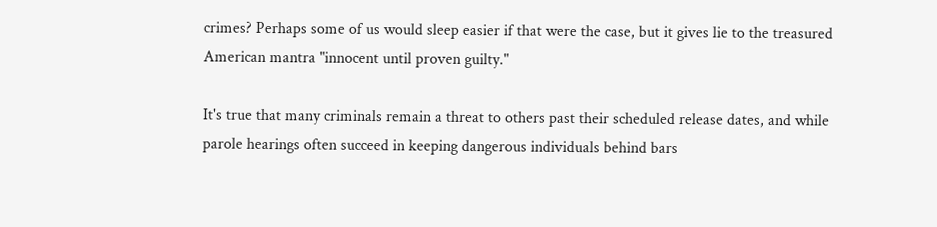crimes? Perhaps some of us would sleep easier if that were the case, but it gives lie to the treasured American mantra "innocent until proven guilty."

It's true that many criminals remain a threat to others past their scheduled release dates, and while parole hearings often succeed in keeping dangerous individuals behind bars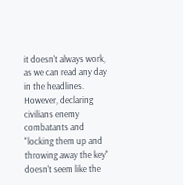it doesn't always work, as we can read any day in the headlines. However, declaring civilians enemy combatants and "locking them up and throwing away the key" doesn't seem like the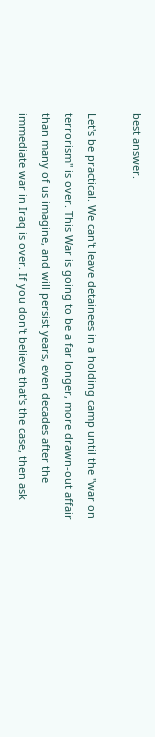best answer.

Let's be practical. We can't leave detainees in a holding camp until the "war on terrorism" is over. This War is going to be a far longer, more drawn-out affair than many of us imagine, and will persist years, even decades after the immediate war in Iraq is over. If you don't believe that's the case, then ask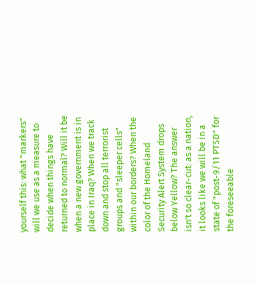yourself this: what "markers" will we use as a measure to decide when things have returned to normal? Will it be when a new government is in place in Iraq? When we track down and stop all terrorist groups and "sleeper cells" within our borders? When the color of the Homeland Security Alert System drops below Yellow? The answer isn't so clear-cut: as a nation, it looks like we will be in a state of "post-9/11 PTSD" for the foreseeable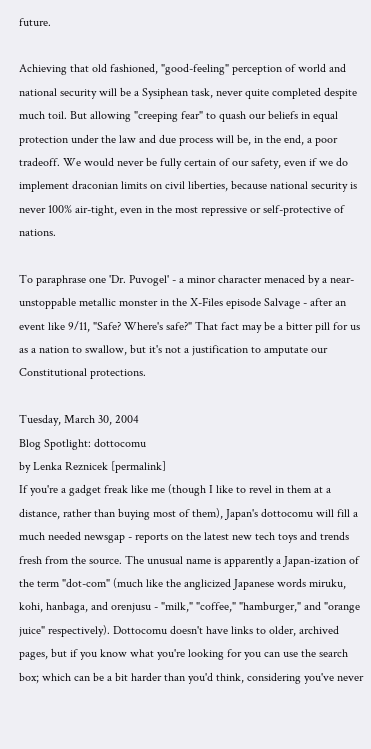future.

Achieving that old fashioned, "good-feeling" perception of world and national security will be a Sysiphean task, never quite completed despite much toil. But allowing "creeping fear" to quash our beliefs in equal protection under the law and due process will be, in the end, a poor tradeoff. We would never be fully certain of our safety, even if we do implement draconian limits on civil liberties, because national security is never 100% air-tight, even in the most repressive or self-protective of nations.

To paraphrase one 'Dr. Puvogel' - a minor character menaced by a near-unstoppable metallic monster in the X-Files episode Salvage - after an event like 9/11, "Safe? Where's safe?" That fact may be a bitter pill for us as a nation to swallow, but it's not a justification to amputate our Constitutional protections.

Tuesday, March 30, 2004
Blog Spotlight: dottocomu
by Lenka Reznicek [permalink]
If you're a gadget freak like me (though I like to revel in them at a distance, rather than buying most of them), Japan's dottocomu will fill a much needed newsgap - reports on the latest new tech toys and trends fresh from the source. The unusual name is apparently a Japan-ization of the term "dot-com" (much like the anglicized Japanese words miruku, kohi, hanbaga, and orenjusu - "milk," "coffee," "hamburger," and "orange juice" respectively). Dottocomu doesn't have links to older, archived pages, but if you know what you're looking for you can use the search box; which can be a bit harder than you'd think, considering you've never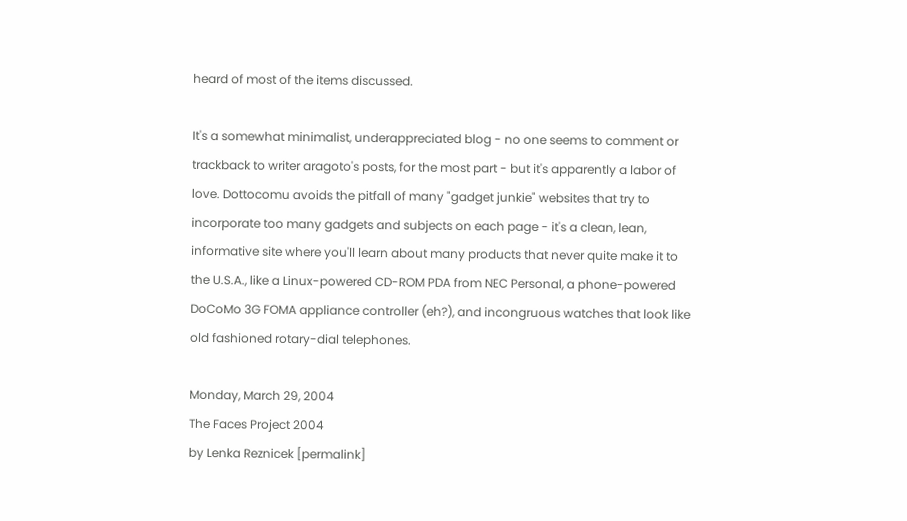heard of most of the items discussed.

It's a somewhat minimalist, underappreciated blog - no one seems to comment or trackback to writer aragoto's posts, for the most part - but it's apparently a labor of love. Dottocomu avoids the pitfall of many "gadget junkie" websites that try to incorporate too many gadgets and subjects on each page - it's a clean, lean, informative site where you'll learn about many products that never quite make it to the U.S.A., like a Linux-powered CD-ROM PDA from NEC Personal, a phone-powered DoCoMo 3G FOMA appliance controller (eh?), and incongruous watches that look like old fashioned rotary-dial telephones.

Monday, March 29, 2004
The Faces Project 2004
by Lenka Reznicek [permalink]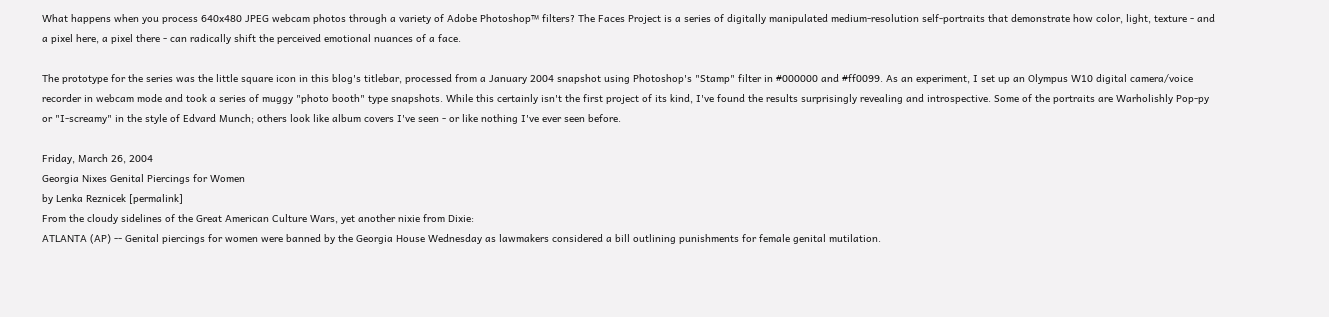What happens when you process 640x480 JPEG webcam photos through a variety of Adobe Photoshop™ filters? The Faces Project is a series of digitally manipulated medium-resolution self-portraits that demonstrate how color, light, texture - and a pixel here, a pixel there - can radically shift the perceived emotional nuances of a face.

The prototype for the series was the little square icon in this blog's titlebar, processed from a January 2004 snapshot using Photoshop's "Stamp" filter in #000000 and #ff0099. As an experiment, I set up an Olympus W10 digital camera/voice recorder in webcam mode and took a series of muggy "photo booth" type snapshots. While this certainly isn't the first project of its kind, I've found the results surprisingly revealing and introspective. Some of the portraits are Warholishly Pop-py or "I-screamy" in the style of Edvard Munch; others look like album covers I've seen - or like nothing I've ever seen before.

Friday, March 26, 2004
Georgia Nixes Genital Piercings for Women
by Lenka Reznicek [permalink]
From the cloudy sidelines of the Great American Culture Wars, yet another nixie from Dixie:
ATLANTA (AP) -- Genital piercings for women were banned by the Georgia House Wednesday as lawmakers considered a bill outlining punishments for female genital mutilation.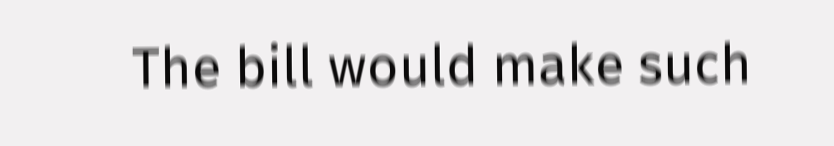The bill would make such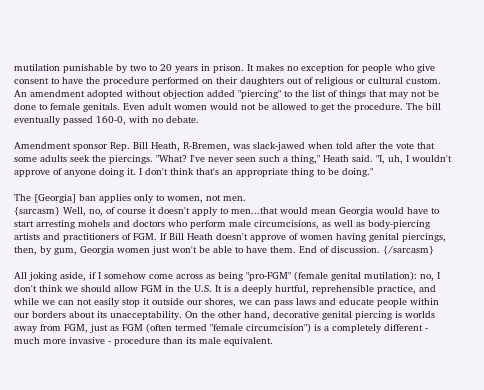mutilation punishable by two to 20 years in prison. It makes no exception for people who give consent to have the procedure performed on their daughters out of religious or cultural custom. An amendment adopted without objection added "piercing" to the list of things that may not be done to female genitals. Even adult women would not be allowed to get the procedure. The bill eventually passed 160-0, with no debate.

Amendment sponsor Rep. Bill Heath, R-Bremen, was slack-jawed when told after the vote that some adults seek the piercings. "What? I've never seen such a thing," Heath said. "I, uh, I wouldn't approve of anyone doing it. I don't think that's an appropriate thing to be doing."

The [Georgia] ban applies only to women, not men.
{sarcasm} Well, no, of course it doesn't apply to men...that would mean Georgia would have to start arresting mohels and doctors who perform male circumcisions, as well as body-piercing artists and practitioners of FGM. If Bill Heath doesn't approve of women having genital piercings, then, by gum, Georgia women just won't be able to have them. End of discussion. {/sarcasm}

All joking aside, if I somehow come across as being "pro-FGM" (female genital mutilation): no, I don't think we should allow FGM in the U.S. It is a deeply hurtful, reprehensible practice, and while we can not easily stop it outside our shores, we can pass laws and educate people within our borders about its unacceptability. On the other hand, decorative genital piercing is worlds away from FGM, just as FGM (often termed "female circumcision") is a completely different - much more invasive - procedure than its male equivalent.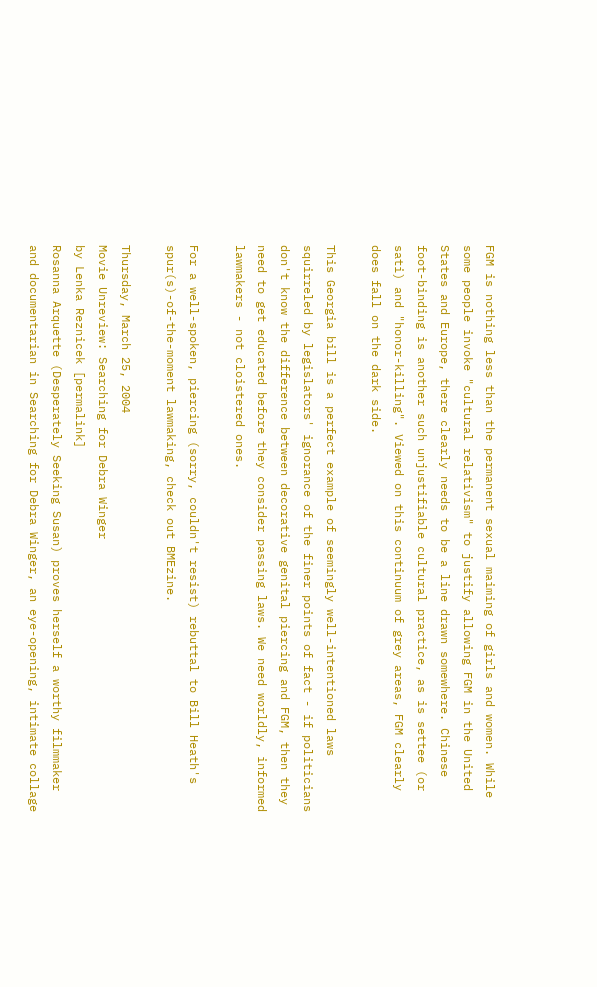FGM is nothing less than the permanent sexual maiming of girls and women. While some people invoke "cultural relativism" to justify allowing FGM in the United States and Europe, there clearly needs to be a line drawn somewhere. Chinese foot-binding is another such unjustifiable cultural practice, as is settee (or sati) and "honor-killing". Viewed on this continuum of grey areas, FGM clearly does fall on the dark side.

This Georgia bill is a perfect example of seemingly well-intentioned laws squirreled by legislators' ignorance of the finer points of fact - if politicians don't know the difference between decorative genital piercing and FGM, then they need to get educated before they consider passing laws. We need worldly, informed lawmakers - not cloistered ones.

For a well-spoken, piercing (sorry, couldn't resist) rebuttal to Bill Heath's spur(s)-of-the-moment lawmaking, check out BMEzine.

Thursday, March 25, 2004
Movie Unreview: Searching for Debra Winger
by Lenka Reznicek [permalink]
Rosanna Arquette (Desperately Seeking Susan) proves herself a worthy filmmaker and documentarian in Searching for Debra Winger, an eye-opening, intimate collage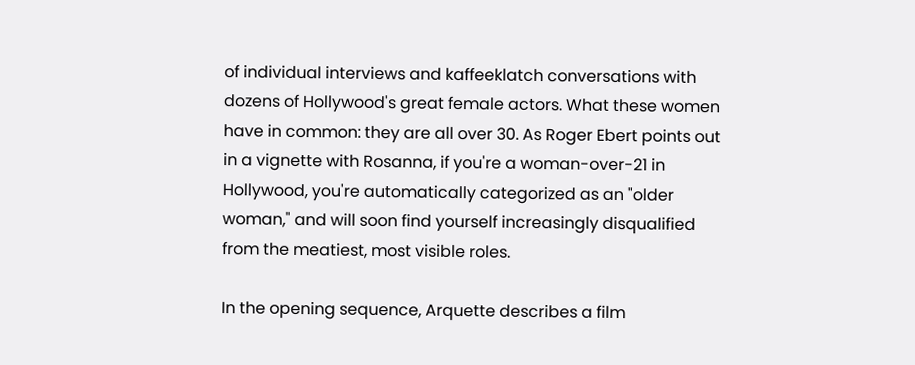of individual interviews and kaffeeklatch conversations with dozens of Hollywood's great female actors. What these women have in common: they are all over 30. As Roger Ebert points out in a vignette with Rosanna, if you're a woman-over-21 in Hollywood, you're automatically categorized as an "older woman," and will soon find yourself increasingly disqualified from the meatiest, most visible roles.

In the opening sequence, Arquette describes a film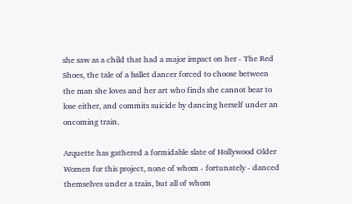she saw as a child that had a major impact on her - The Red Shoes, the tale of a ballet dancer forced to choose between the man she loves and her art who finds she cannot bear to lose either, and commits suicide by dancing herself under an oncoming train.

Arquette has gathered a formidable slate of Hollywood Older Women for this project, none of whom - fortunately - danced themselves under a train, but all of whom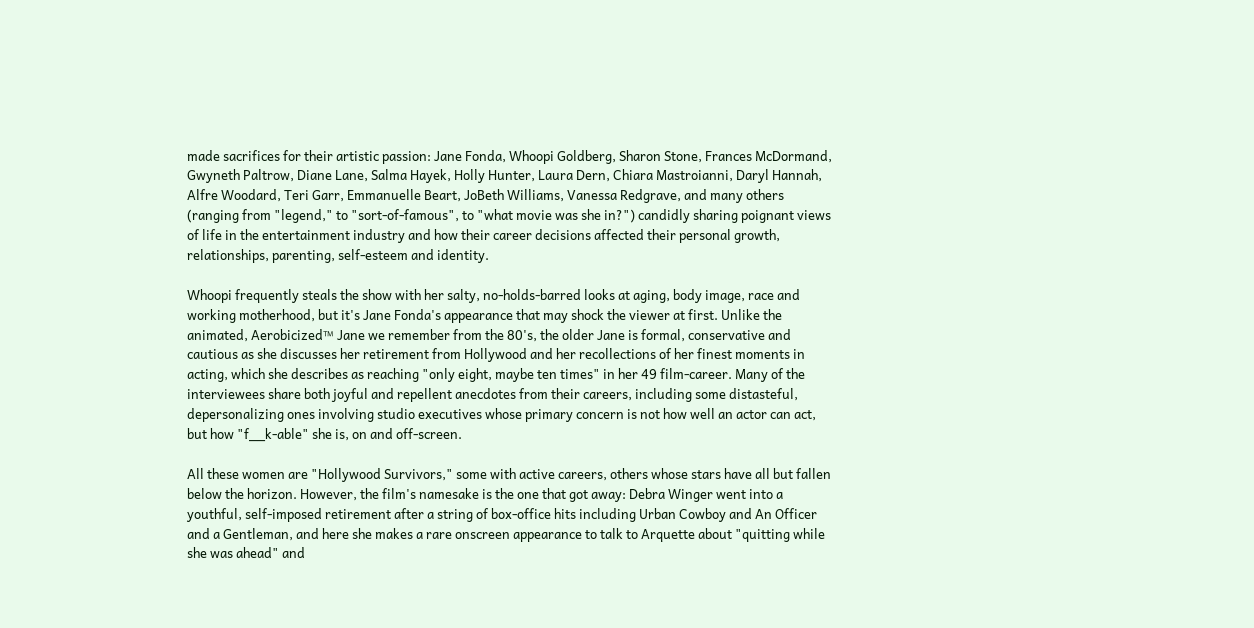made sacrifices for their artistic passion: Jane Fonda, Whoopi Goldberg, Sharon Stone, Frances McDormand, Gwyneth Paltrow, Diane Lane, Salma Hayek, Holly Hunter, Laura Dern, Chiara Mastroianni, Daryl Hannah, Alfre Woodard, Teri Garr, Emmanuelle Beart, JoBeth Williams, Vanessa Redgrave, and many others (ranging from "legend," to "sort-of-famous", to "what movie was she in?") candidly sharing poignant views of life in the entertainment industry and how their career decisions affected their personal growth, relationships, parenting, self-esteem and identity.

Whoopi frequently steals the show with her salty, no-holds-barred looks at aging, body image, race and working motherhood, but it's Jane Fonda's appearance that may shock the viewer at first. Unlike the animated, Aerobicized™ Jane we remember from the 80's, the older Jane is formal, conservative and cautious as she discusses her retirement from Hollywood and her recollections of her finest moments in acting, which she describes as reaching "only eight, maybe ten times" in her 49 film-career. Many of the interviewees share both joyful and repellent anecdotes from their careers, including some distasteful, depersonalizing ones involving studio executives whose primary concern is not how well an actor can act, but how "f__k-able" she is, on and off-screen.

All these women are "Hollywood Survivors," some with active careers, others whose stars have all but fallen below the horizon. However, the film's namesake is the one that got away: Debra Winger went into a youthful, self-imposed retirement after a string of box-office hits including Urban Cowboy and An Officer and a Gentleman, and here she makes a rare onscreen appearance to talk to Arquette about "quitting while she was ahead" and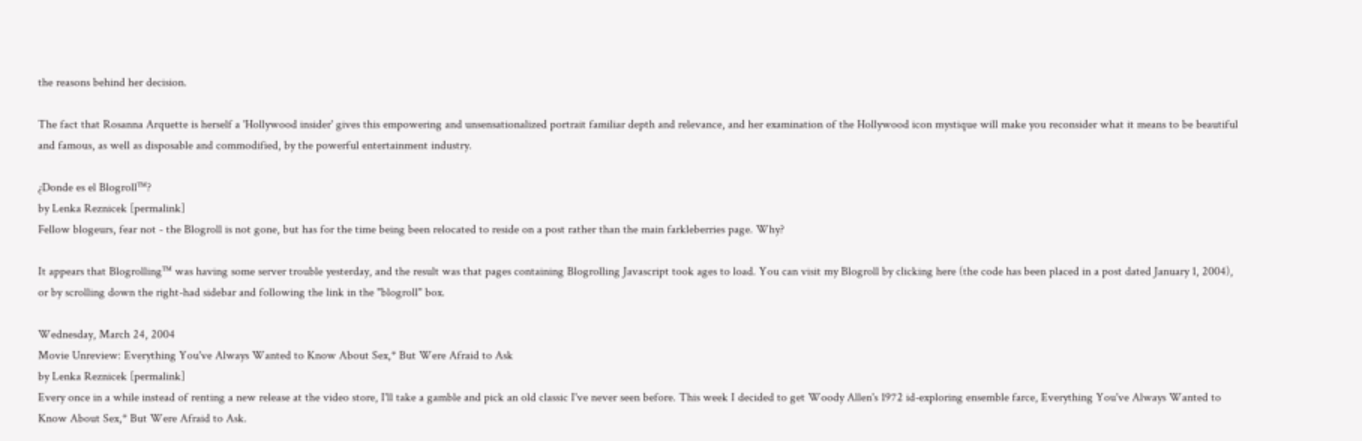the reasons behind her decision.

The fact that Rosanna Arquette is herself a 'Hollywood insider' gives this empowering and unsensationalized portrait familiar depth and relevance, and her examination of the Hollywood icon mystique will make you reconsider what it means to be beautiful and famous, as well as disposable and commodified, by the powerful entertainment industry.

¿Donde es el Blogroll™?
by Lenka Reznicek [permalink]
Fellow blogeurs, fear not - the Blogroll is not gone, but has for the time being been relocated to reside on a post rather than the main farkleberries page. Why?

It appears that Blogrolling™ was having some server trouble yesterday, and the result was that pages containing Blogrolling Javascript took ages to load. You can visit my Blogroll by clicking here (the code has been placed in a post dated January 1, 2004), or by scrolling down the right-had sidebar and following the link in the "blogroll" box.

Wednesday, March 24, 2004
Movie Unreview: Everything You've Always Wanted to Know About Sex,* But Were Afraid to Ask
by Lenka Reznicek [permalink]
Every once in a while instead of renting a new release at the video store, I'll take a gamble and pick an old classic I've never seen before. This week I decided to get Woody Allen's 1972 id-exploring ensemble farce, Everything You've Always Wanted to Know About Sex,* But Were Afraid to Ask.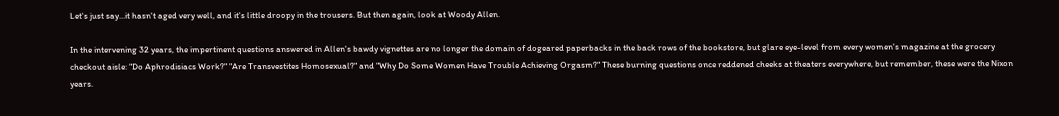Let's just say...it hasn't aged very well, and it's little droopy in the trousers. But then again, look at Woody Allen.

In the intervening 32 years, the impertinent questions answered in Allen's bawdy vignettes are no longer the domain of dogeared paperbacks in the back rows of the bookstore, but glare eye-level from every women's magazine at the grocery checkout aisle: "Do Aphrodisiacs Work?" "Are Transvestites Homosexual?" and "Why Do Some Women Have Trouble Achieving Orgasm?" These burning questions once reddened cheeks at theaters everywhere, but remember, these were the Nixon years.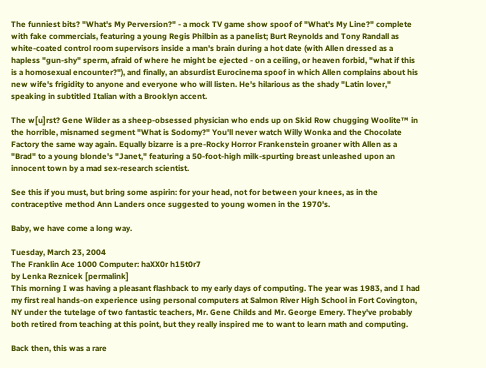The funniest bits? "What's My Perversion?" - a mock TV game show spoof of "What's My Line?" complete with fake commercials, featuring a young Regis Philbin as a panelist; Burt Reynolds and Tony Randall as white-coated control room supervisors inside a man's brain during a hot date (with Allen dressed as a hapless "gun-shy" sperm, afraid of where he might be ejected - on a ceiling, or heaven forbid, "what if this is a homosexual encounter?"), and finally, an absurdist Eurocinema spoof in which Allen complains about his new wife's frigidity to anyone and everyone who will listen. He's hilarious as the shady "Latin lover," speaking in subtitled Italian with a Brooklyn accent.

The w[u]rst? Gene Wilder as a sheep-obsessed physician who ends up on Skid Row chugging Woolite™ in the horrible, misnamed segment "What is Sodomy?" You'll never watch Willy Wonka and the Chocolate Factory the same way again. Equally bizarre is a pre-Rocky Horror Frankenstein groaner with Allen as a "Brad" to a young blonde's "Janet," featuring a 50-foot-high milk-spurting breast unleashed upon an innocent town by a mad sex-research scientist.

See this if you must, but bring some aspirin: for your head, not for between your knees, as in the contraceptive method Ann Landers once suggested to young women in the 1970's.

Baby, we have come a long way.

Tuesday, March 23, 2004
The Franklin Ace 1000 Computer: haXX0r h15t0r7
by Lenka Reznicek [permalink]
This morning I was having a pleasant flashback to my early days of computing. The year was 1983, and I had my first real hands-on experience using personal computers at Salmon River High School in Fort Covington, NY under the tutelage of two fantastic teachers, Mr. Gene Childs and Mr. George Emery. They've probably both retired from teaching at this point, but they really inspired me to want to learn math and computing.

Back then, this was a rare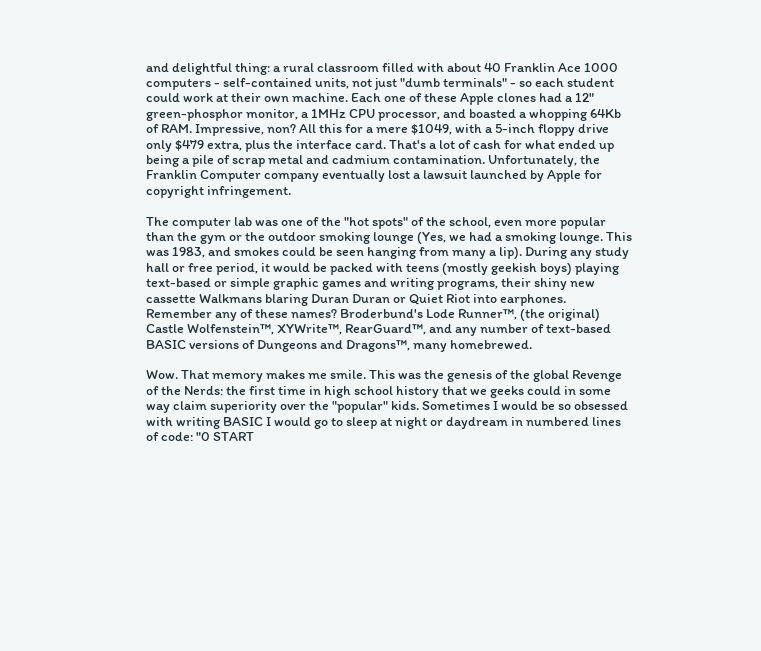and delightful thing: a rural classroom filled with about 40 Franklin Ace 1000 computers - self-contained units, not just "dumb terminals" - so each student could work at their own machine. Each one of these Apple clones had a 12" green-phosphor monitor, a 1MHz CPU processor, and boasted a whopping 64Kb of RAM. Impressive, non? All this for a mere $1049, with a 5-inch floppy drive only $479 extra, plus the interface card. That's a lot of cash for what ended up being a pile of scrap metal and cadmium contamination. Unfortunately, the Franklin Computer company eventually lost a lawsuit launched by Apple for copyright infringement.

The computer lab was one of the "hot spots" of the school, even more popular than the gym or the outdoor smoking lounge (Yes, we had a smoking lounge. This was 1983, and smokes could be seen hanging from many a lip). During any study hall or free period, it would be packed with teens (mostly geekish boys) playing text-based or simple graphic games and writing programs, their shiny new cassette Walkmans blaring Duran Duran or Quiet Riot into earphones. Remember any of these names? Broderbund's Lode Runner™, (the original) Castle Wolfenstein™, XYWrite™, RearGuard™, and any number of text-based BASIC versions of Dungeons and Dragons™, many homebrewed.

Wow. That memory makes me smile. This was the genesis of the global Revenge of the Nerds: the first time in high school history that we geeks could in some way claim superiority over the "popular" kids. Sometimes I would be so obsessed with writing BASIC I would go to sleep at night or daydream in numbered lines of code: "0 START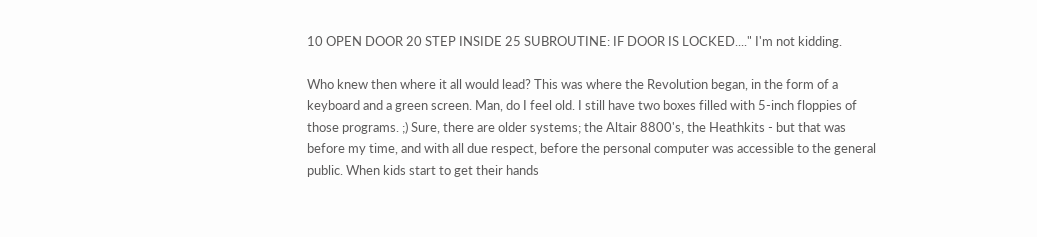10 OPEN DOOR 20 STEP INSIDE 25 SUBROUTINE: IF DOOR IS LOCKED...." I'm not kidding.

Who knew then where it all would lead? This was where the Revolution began, in the form of a keyboard and a green screen. Man, do I feel old. I still have two boxes filled with 5-inch floppies of those programs. ;) Sure, there are older systems; the Altair 8800's, the Heathkits - but that was before my time, and with all due respect, before the personal computer was accessible to the general public. When kids start to get their hands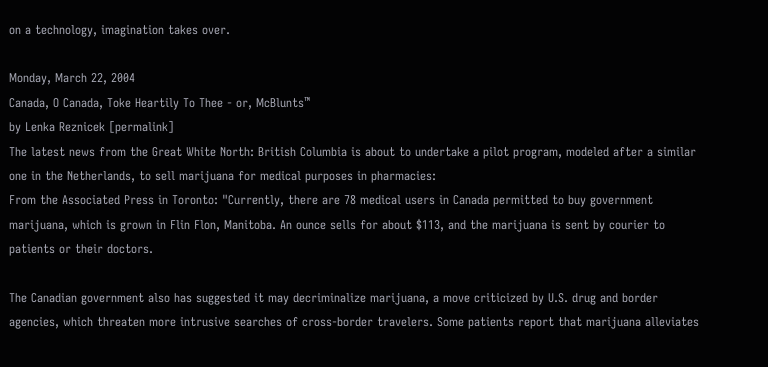on a technology, imagination takes over.

Monday, March 22, 2004
Canada, O Canada, Toke Heartily To Thee - or, McBlunts™
by Lenka Reznicek [permalink]
The latest news from the Great White North: British Columbia is about to undertake a pilot program, modeled after a similar one in the Netherlands, to sell marijuana for medical purposes in pharmacies:
From the Associated Press in Toronto: "Currently, there are 78 medical users in Canada permitted to buy government marijuana, which is grown in Flin Flon, Manitoba. An ounce sells for about $113, and the marijuana is sent by courier to patients or their doctors.

The Canadian government also has suggested it may decriminalize marijuana, a move criticized by U.S. drug and border agencies, which threaten more intrusive searches of cross-border travelers. Some patients report that marijuana alleviates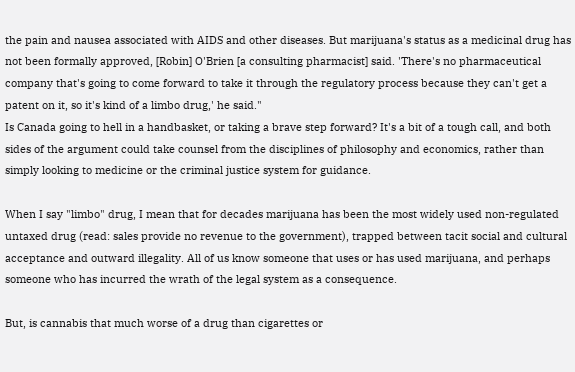the pain and nausea associated with AIDS and other diseases. But marijuana's status as a medicinal drug has not been formally approved, [Robin] O'Brien [a consulting pharmacist] said. 'There's no pharmaceutical company that's going to come forward to take it through the regulatory process because they can't get a patent on it, so it's kind of a limbo drug,' he said."
Is Canada going to hell in a handbasket, or taking a brave step forward? It's a bit of a tough call, and both sides of the argument could take counsel from the disciplines of philosophy and economics, rather than simply looking to medicine or the criminal justice system for guidance.

When I say "limbo" drug, I mean that for decades marijuana has been the most widely used non-regulated untaxed drug (read: sales provide no revenue to the government), trapped between tacit social and cultural acceptance and outward illegality. All of us know someone that uses or has used marijuana, and perhaps someone who has incurred the wrath of the legal system as a consequence.

But, is cannabis that much worse of a drug than cigarettes or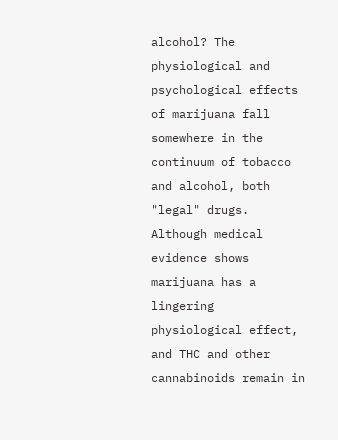alcohol? The physiological and psychological effects of marijuana fall somewhere in the continuum of tobacco and alcohol, both "legal" drugs. Although medical evidence shows marijuana has a lingering physiological effect, and THC and other cannabinoids remain in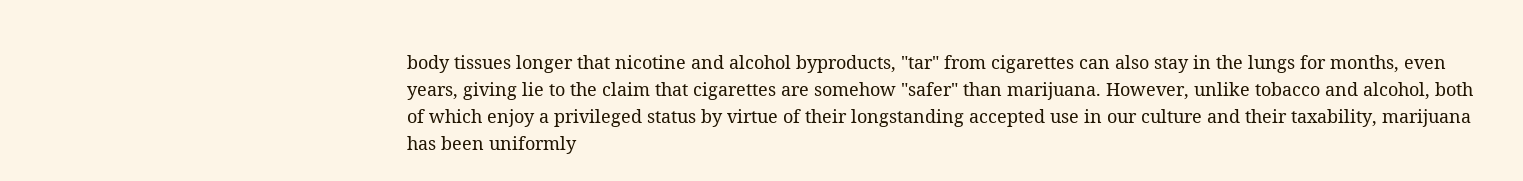body tissues longer that nicotine and alcohol byproducts, "tar" from cigarettes can also stay in the lungs for months, even years, giving lie to the claim that cigarettes are somehow "safer" than marijuana. However, unlike tobacco and alcohol, both of which enjoy a privileged status by virtue of their longstanding accepted use in our culture and their taxability, marijuana has been uniformly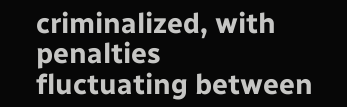criminalized, with penalties fluctuating between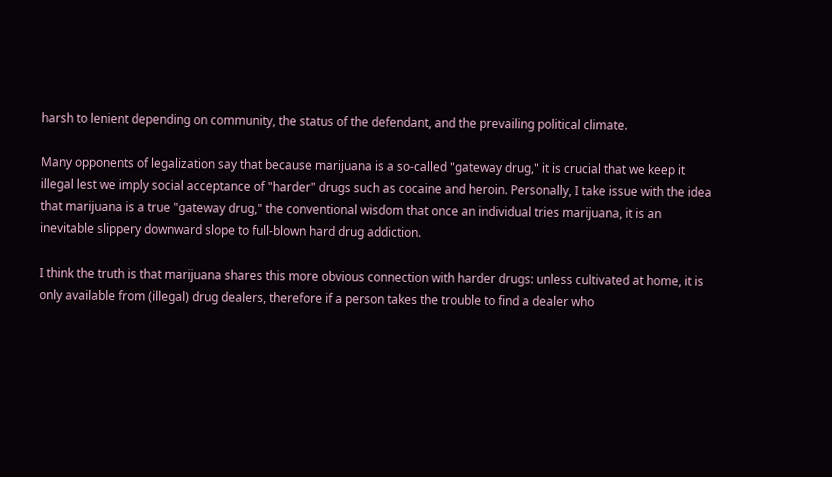harsh to lenient depending on community, the status of the defendant, and the prevailing political climate.

Many opponents of legalization say that because marijuana is a so-called "gateway drug," it is crucial that we keep it illegal lest we imply social acceptance of "harder" drugs such as cocaine and heroin. Personally, I take issue with the idea that marijuana is a true "gateway drug," the conventional wisdom that once an individual tries marijuana, it is an inevitable slippery downward slope to full-blown hard drug addiction.

I think the truth is that marijuana shares this more obvious connection with harder drugs: unless cultivated at home, it is only available from (illegal) drug dealers, therefore if a person takes the trouble to find a dealer who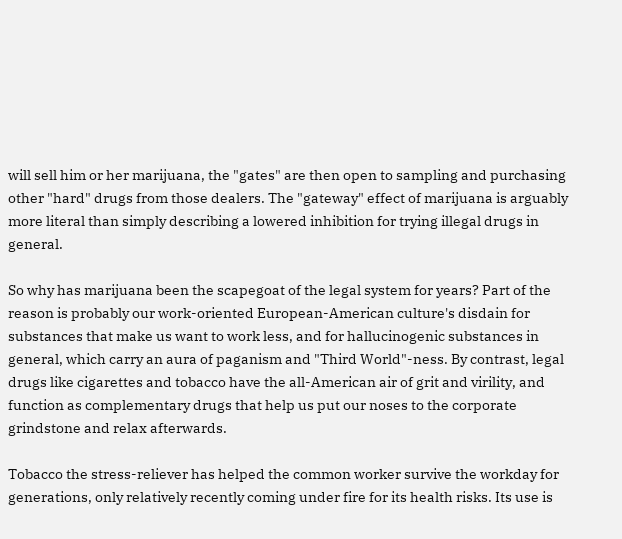will sell him or her marijuana, the "gates" are then open to sampling and purchasing other "hard" drugs from those dealers. The "gateway" effect of marijuana is arguably more literal than simply describing a lowered inhibition for trying illegal drugs in general.

So why has marijuana been the scapegoat of the legal system for years? Part of the reason is probably our work-oriented European-American culture's disdain for substances that make us want to work less, and for hallucinogenic substances in general, which carry an aura of paganism and "Third World"-ness. By contrast, legal drugs like cigarettes and tobacco have the all-American air of grit and virility, and function as complementary drugs that help us put our noses to the corporate grindstone and relax afterwards.

Tobacco the stress-reliever has helped the common worker survive the workday for generations, only relatively recently coming under fire for its health risks. Its use is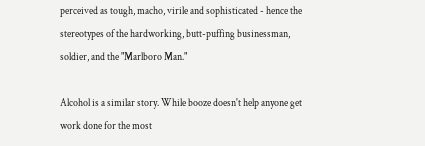perceived as tough, macho, virile and sophisticated - hence the stereotypes of the hardworking, butt-puffing businessman, soldier, and the "Marlboro Man."

Alcohol is a similar story. While booze doesn't help anyone get work done for the most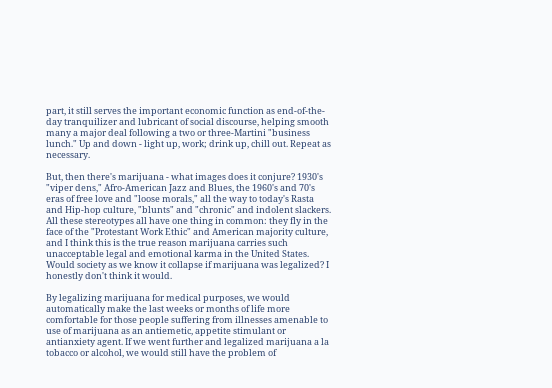part, it still serves the important economic function as end-of-the-day tranquilizer and lubricant of social discourse, helping smooth many a major deal following a two or three-Martini "business lunch." Up and down - light up, work; drink up, chill out. Repeat as necessary.

But, then there's marijuana - what images does it conjure? 1930's "viper dens," Afro-American Jazz and Blues, the 1960's and 70's eras of free love and "loose morals," all the way to today's Rasta and Hip-hop culture, "blunts" and "chronic" and indolent slackers. All these stereotypes all have one thing in common: they fly in the face of the "Protestant Work Ethic" and American majority culture, and I think this is the true reason marijuana carries such unacceptable legal and emotional karma in the United States. Would society as we know it collapse if marijuana was legalized? I honestly don't think it would.

By legalizing marijuana for medical purposes, we would automatically make the last weeks or months of life more comfortable for those people suffering from illnesses amenable to use of marijuana as an antiemetic, appetite stimulant or antianxiety agent. If we went further and legalized marijuana a la tobacco or alcohol, we would still have the problem of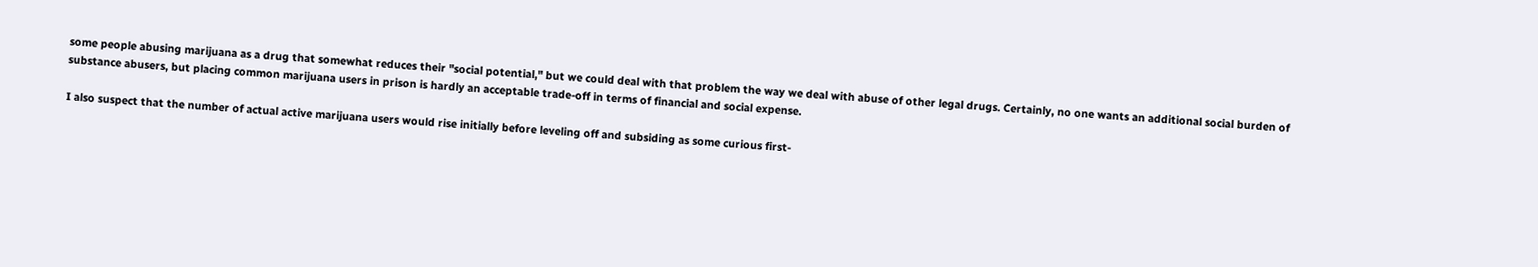some people abusing marijuana as a drug that somewhat reduces their "social potential," but we could deal with that problem the way we deal with abuse of other legal drugs. Certainly, no one wants an additional social burden of substance abusers, but placing common marijuana users in prison is hardly an acceptable trade-off in terms of financial and social expense.

I also suspect that the number of actual active marijuana users would rise initially before leveling off and subsiding as some curious first-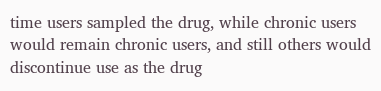time users sampled the drug, while chronic users would remain chronic users, and still others would discontinue use as the drug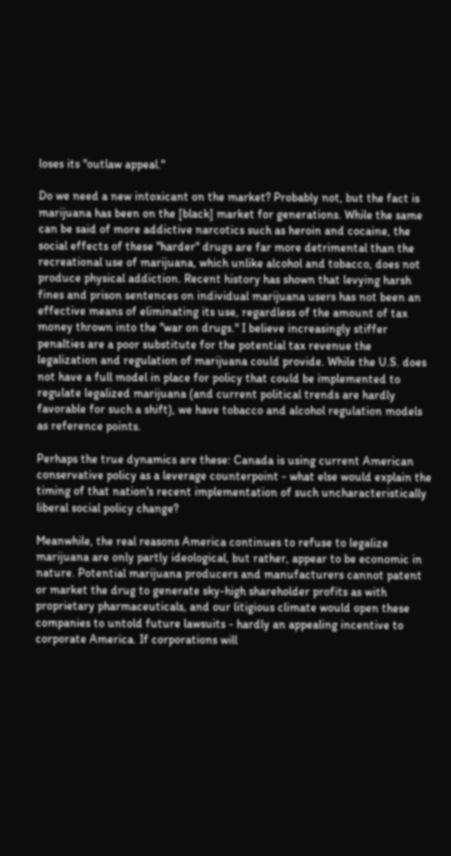loses its "outlaw appeal."

Do we need a new intoxicant on the market? Probably not, but the fact is marijuana has been on the [black] market for generations. While the same can be said of more addictive narcotics such as heroin and cocaine, the social effects of these "harder" drugs are far more detrimental than the recreational use of marijuana, which unlike alcohol and tobacco, does not produce physical addiction. Recent history has shown that levying harsh fines and prison sentences on individual marijuana users has not been an effective means of eliminating its use, regardless of the amount of tax money thrown into the "war on drugs." I believe increasingly stiffer penalties are a poor substitute for the potential tax revenue the legalization and regulation of marijuana could provide. While the U.S. does not have a full model in place for policy that could be implemented to regulate legalized marijuana (and current political trends are hardly favorable for such a shift), we have tobacco and alcohol regulation models as reference points.

Perhaps the true dynamics are these: Canada is using current American conservative policy as a leverage counterpoint - what else would explain the timing of that nation's recent implementation of such uncharacteristically liberal social policy change?

Meanwhile, the real reasons America continues to refuse to legalize marijuana are only partly ideological, but rather, appear to be economic in nature. Potential marijuana producers and manufacturers cannot patent or market the drug to generate sky-high shareholder profits as with proprietary pharmaceuticals, and our litigious climate would open these companies to untold future lawsuits - hardly an appealing incentive to corporate America. If corporations will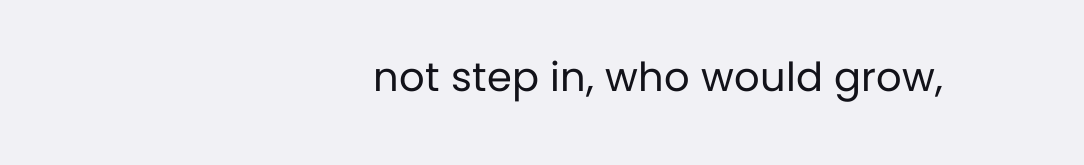not step in, who would grow,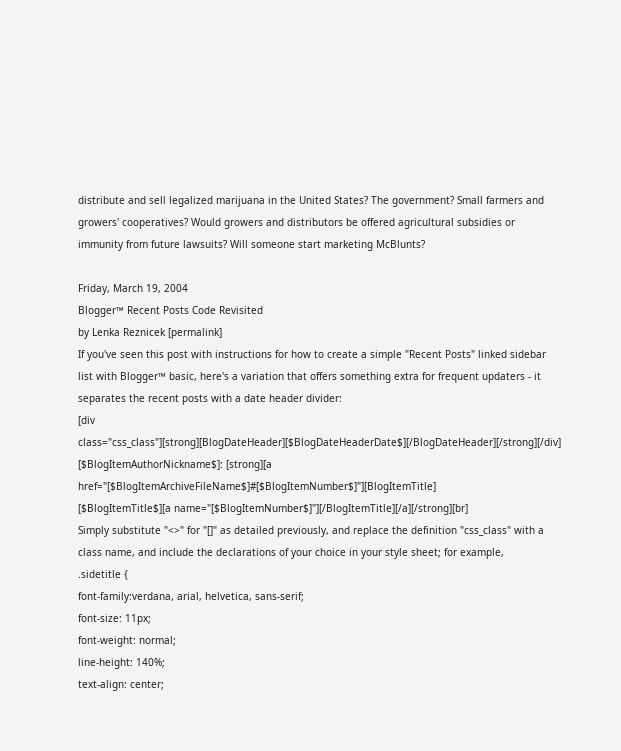distribute and sell legalized marijuana in the United States? The government? Small farmers and growers' cooperatives? Would growers and distributors be offered agricultural subsidies or immunity from future lawsuits? Will someone start marketing McBlunts?

Friday, March 19, 2004
Blogger™ Recent Posts Code Revisited
by Lenka Reznicek [permalink]
If you've seen this post with instructions for how to create a simple "Recent Posts" linked sidebar list with Blogger™ basic, here's a variation that offers something extra for frequent updaters - it separates the recent posts with a date header divider:
[div class="css_class"][strong][BlogDateHeader][$BlogDateHeaderDate$][/BlogDateHeader][/strong][/div]
[$BlogItemAuthorNickname$]: [strong][a href="[$BlogItemArchiveFileName$]#[$BlogItemNumber$]"][BlogItemTitle]
[$BlogItemTitle$][a name="[$BlogItemNumber$]"][/BlogItemTitle][/a][/strong][br]
Simply substitute "<>" for "[]" as detailed previously, and replace the definition "css_class" with a class name, and include the declarations of your choice in your style sheet; for example,
.sidetitle {
font-family:verdana, arial, helvetica, sans-serif;
font-size: 11px;
font-weight: normal;
line-height: 140%;
text-align: center;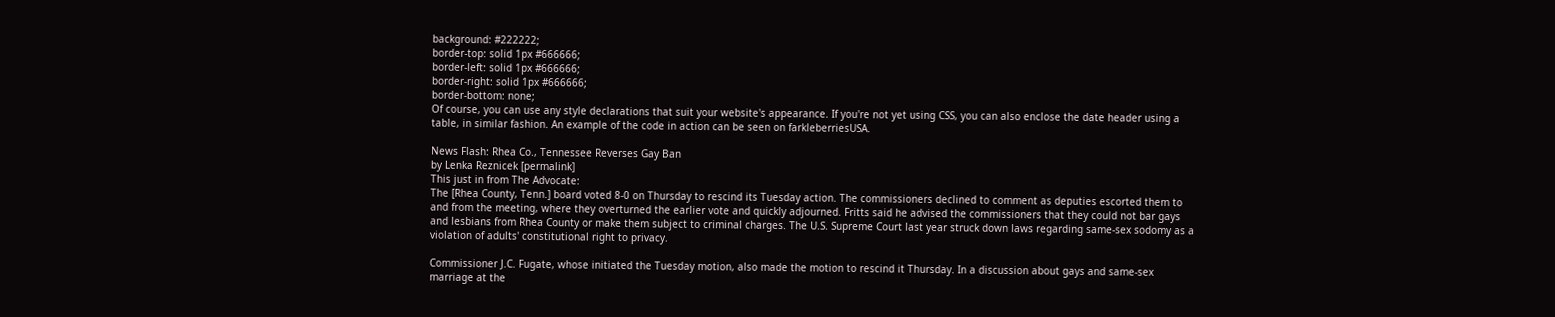background: #222222;
border-top: solid 1px #666666;
border-left: solid 1px #666666;
border-right: solid 1px #666666;
border-bottom: none;
Of course, you can use any style declarations that suit your website's appearance. If you're not yet using CSS, you can also enclose the date header using a table, in similar fashion. An example of the code in action can be seen on farkleberriesUSA.

News Flash: Rhea Co., Tennessee Reverses Gay Ban
by Lenka Reznicek [permalink]
This just in from The Advocate:
The [Rhea County, Tenn.] board voted 8-0 on Thursday to rescind its Tuesday action. The commissioners declined to comment as deputies escorted them to and from the meeting, where they overturned the earlier vote and quickly adjourned. Fritts said he advised the commissioners that they could not bar gays and lesbians from Rhea County or make them subject to criminal charges. The U.S. Supreme Court last year struck down laws regarding same-sex sodomy as a violation of adults' constitutional right to privacy.

Commissioner J.C. Fugate, whose initiated the Tuesday motion, also made the motion to rescind it Thursday. In a discussion about gays and same-sex marriage at the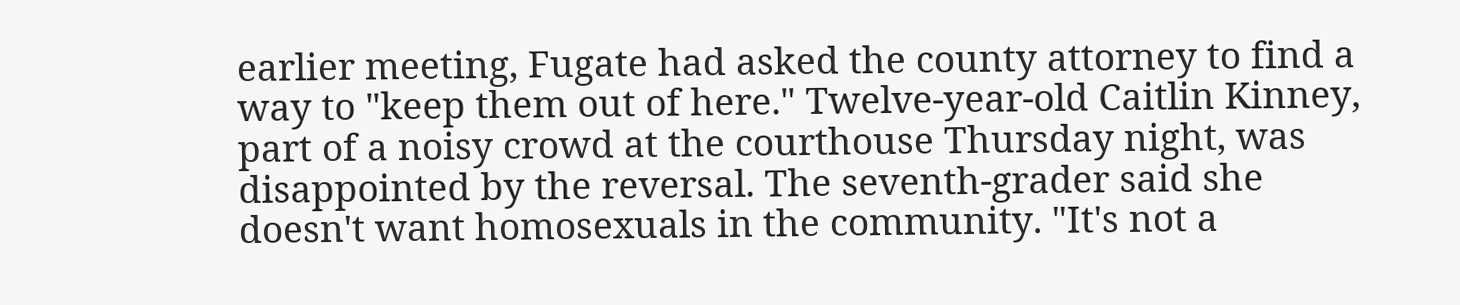earlier meeting, Fugate had asked the county attorney to find a way to "keep them out of here." Twelve-year-old Caitlin Kinney, part of a noisy crowd at the courthouse Thursday night, was disappointed by the reversal. The seventh-grader said she doesn't want homosexuals in the community. "It's not a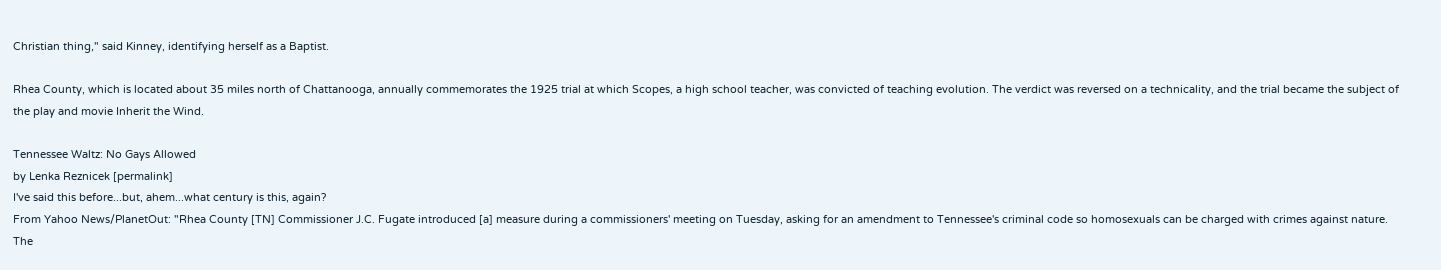Christian thing," said Kinney, identifying herself as a Baptist.

Rhea County, which is located about 35 miles north of Chattanooga, annually commemorates the 1925 trial at which Scopes, a high school teacher, was convicted of teaching evolution. The verdict was reversed on a technicality, and the trial became the subject of the play and movie Inherit the Wind.

Tennessee Waltz: No Gays Allowed
by Lenka Reznicek [permalink]
I've said this before...but, ahem...what century is this, again?
From Yahoo News/PlanetOut: "Rhea County [TN] Commissioner J.C. Fugate introduced [a] measure during a commissioners' meeting on Tuesday, asking for an amendment to Tennessee's criminal code so homosexuals can be charged with crimes against nature. The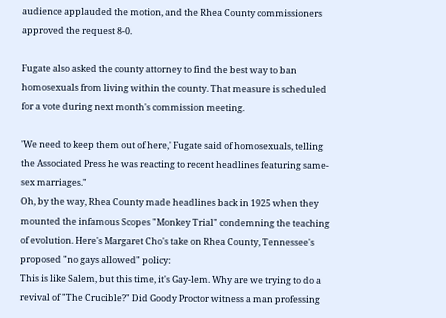audience applauded the motion, and the Rhea County commissioners approved the request 8-0.

Fugate also asked the county attorney to find the best way to ban homosexuals from living within the county. That measure is scheduled for a vote during next month's commission meeting.

'We need to keep them out of here,' Fugate said of homosexuals, telling the Associated Press he was reacting to recent headlines featuring same-sex marriages."
Oh, by the way, Rhea County made headlines back in 1925 when they mounted the infamous Scopes "Monkey Trial" condemning the teaching of evolution. Here's Margaret Cho's take on Rhea County, Tennessee's proposed "no gays allowed" policy:
This is like Salem, but this time, it's Gay-lem. Why are we trying to do a revival of "The Crucible?" Did Goody Proctor witness a man professing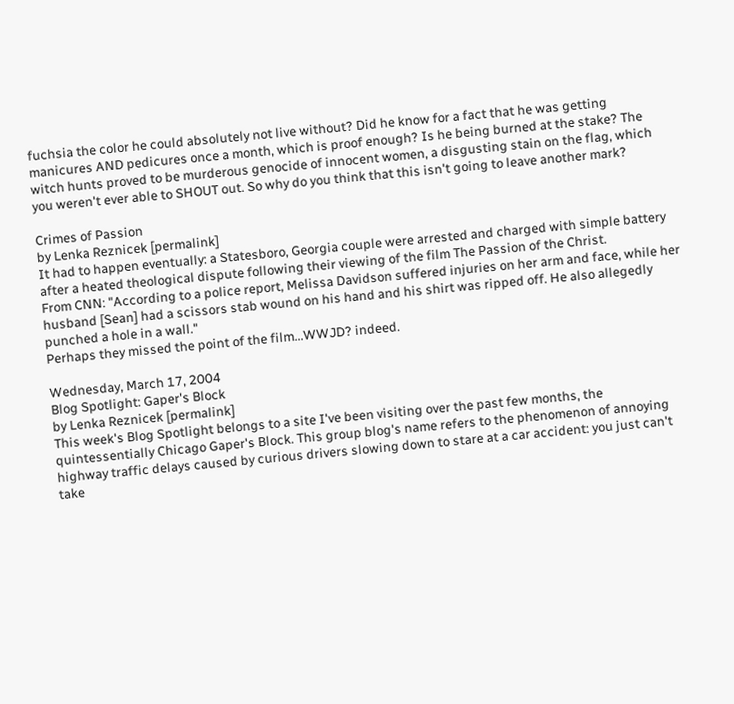fuchsia the color he could absolutely not live without? Did he know for a fact that he was getting manicures AND pedicures once a month, which is proof enough? Is he being burned at the stake? The witch hunts proved to be murderous genocide of innocent women, a disgusting stain on the flag, which you weren't ever able to SHOUT out. So why do you think that this isn't going to leave another mark?

Crimes of Passion
by Lenka Reznicek [permalink]
It had to happen eventually: a Statesboro, Georgia couple were arrested and charged with simple battery after a heated theological dispute following their viewing of the film The Passion of the Christ.
From CNN: "According to a police report, Melissa Davidson suffered injuries on her arm and face, while her husband [Sean] had a scissors stab wound on his hand and his shirt was ripped off. He also allegedly punched a hole in a wall."
Perhaps they missed the point of the film...WWJD? indeed.

Wednesday, March 17, 2004
Blog Spotlight: Gaper's Block
by Lenka Reznicek [permalink]
This week's Blog Spotlight belongs to a site I've been visiting over the past few months, the quintessentially Chicago Gaper's Block. This group blog's name refers to the phenomenon of annoying highway traffic delays caused by curious drivers slowing down to stare at a car accident: you just can't take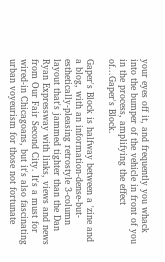your eyes off it, and frequently you whack into the bumper of the vehicle in front of you in the process, amplifying the effect of...Gaper's Block.

Gaper's Block is halfway between a 'zine and a blog, with an information-dense-but-esthetically-pleasing retrostyle 3-column layout that's jammed tighter than the Dan Ryan Expressway with links, views and news from Our Fair Second City. It's a must for wired-in Chicagoans, but it's also fascinating urban voyeurism for those not fortunate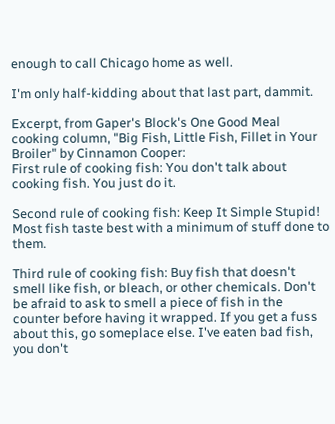enough to call Chicago home as well.

I'm only half-kidding about that last part, dammit.

Excerpt, from Gaper's Block's One Good Meal cooking column, "Big Fish, Little Fish, Fillet in Your Broiler" by Cinnamon Cooper:
First rule of cooking fish: You don't talk about cooking fish. You just do it.

Second rule of cooking fish: Keep It Simple Stupid! Most fish taste best with a minimum of stuff done to them.

Third rule of cooking fish: Buy fish that doesn't smell like fish, or bleach, or other chemicals. Don't be afraid to ask to smell a piece of fish in the counter before having it wrapped. If you get a fuss about this, go someplace else. I've eaten bad fish, you don't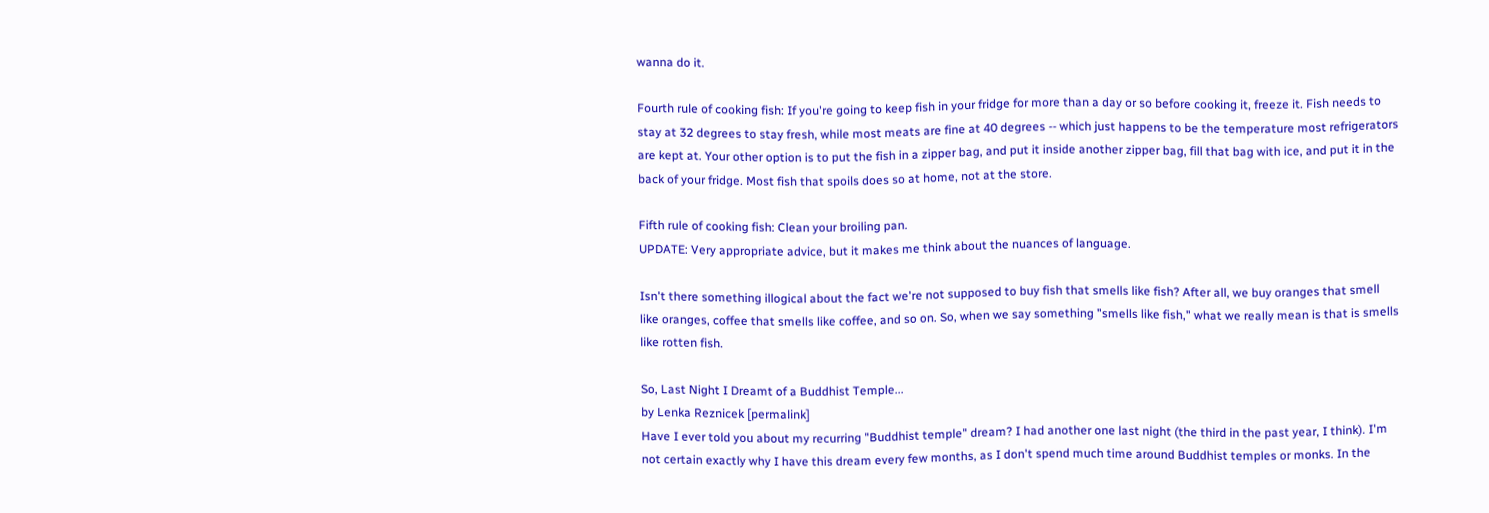wanna do it.

Fourth rule of cooking fish: If you're going to keep fish in your fridge for more than a day or so before cooking it, freeze it. Fish needs to stay at 32 degrees to stay fresh, while most meats are fine at 40 degrees -- which just happens to be the temperature most refrigerators are kept at. Your other option is to put the fish in a zipper bag, and put it inside another zipper bag, fill that bag with ice, and put it in the back of your fridge. Most fish that spoils does so at home, not at the store.

Fifth rule of cooking fish: Clean your broiling pan.
UPDATE: Very appropriate advice, but it makes me think about the nuances of language.

Isn't there something illogical about the fact we're not supposed to buy fish that smells like fish? After all, we buy oranges that smell like oranges, coffee that smells like coffee, and so on. So, when we say something "smells like fish," what we really mean is that is smells like rotten fish.

So, Last Night I Dreamt of a Buddhist Temple...
by Lenka Reznicek [permalink]
Have I ever told you about my recurring "Buddhist temple" dream? I had another one last night (the third in the past year, I think). I'm not certain exactly why I have this dream every few months, as I don't spend much time around Buddhist temples or monks. In the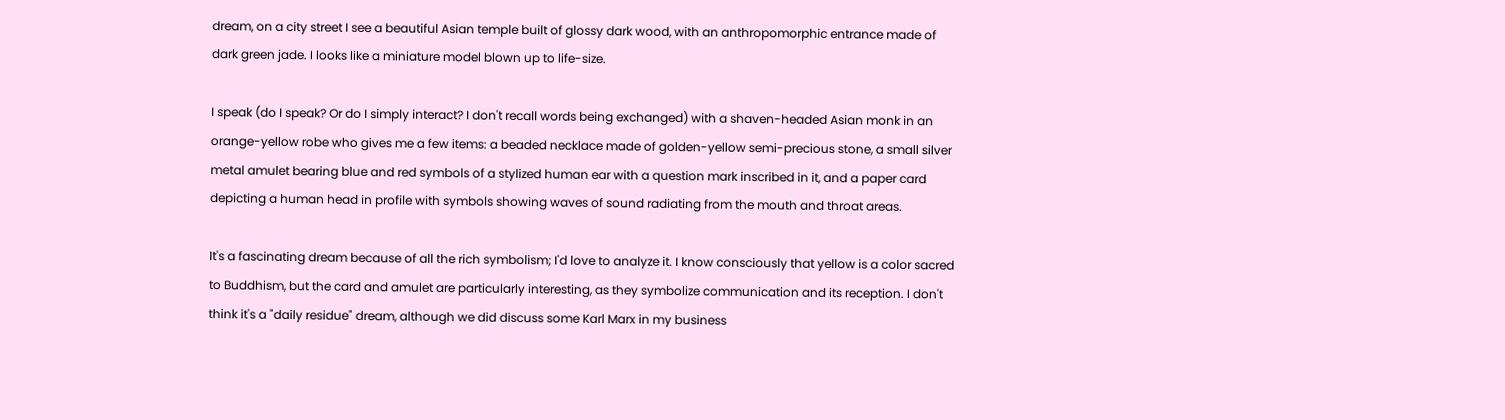dream, on a city street I see a beautiful Asian temple built of glossy dark wood, with an anthropomorphic entrance made of dark green jade. I looks like a miniature model blown up to life-size.

I speak (do I speak? Or do I simply interact? I don't recall words being exchanged) with a shaven-headed Asian monk in an orange-yellow robe who gives me a few items: a beaded necklace made of golden-yellow semi-precious stone, a small silver metal amulet bearing blue and red symbols of a stylized human ear with a question mark inscribed in it, and a paper card depicting a human head in profile with symbols showing waves of sound radiating from the mouth and throat areas.

It's a fascinating dream because of all the rich symbolism; I'd love to analyze it. I know consciously that yellow is a color sacred to Buddhism, but the card and amulet are particularly interesting, as they symbolize communication and its reception. I don't think it's a "daily residue" dream, although we did discuss some Karl Marx in my business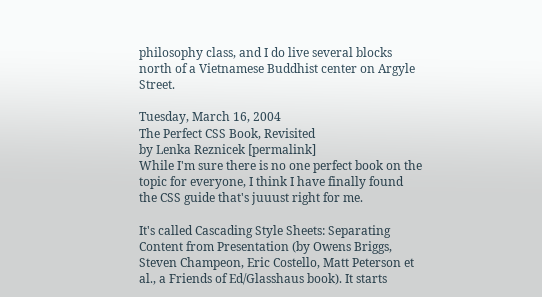philosophy class, and I do live several blocks north of a Vietnamese Buddhist center on Argyle Street.

Tuesday, March 16, 2004
The Perfect CSS Book, Revisited
by Lenka Reznicek [permalink]
While I'm sure there is no one perfect book on the topic for everyone, I think I have finally found the CSS guide that's juuust right for me.

It's called Cascading Style Sheets: Separating Content from Presentation (by Owens Briggs, Steven Champeon, Eric Costello, Matt Peterson et al., a Friends of Ed/Glasshaus book). It starts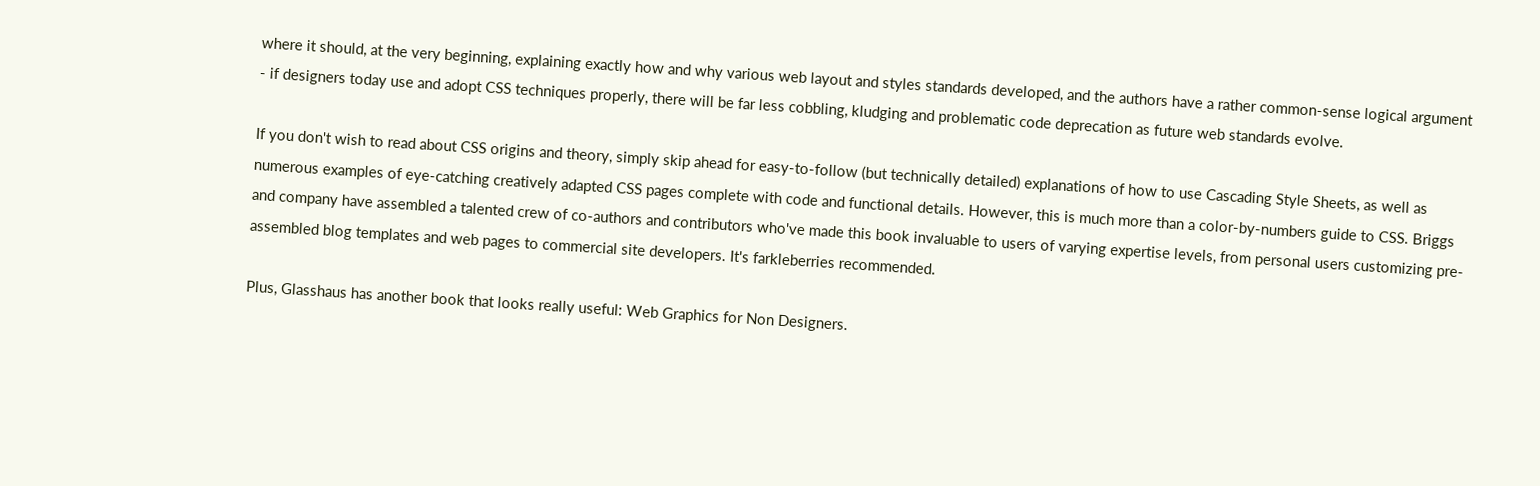where it should, at the very beginning, explaining exactly how and why various web layout and styles standards developed, and the authors have a rather common-sense logical argument - if designers today use and adopt CSS techniques properly, there will be far less cobbling, kludging and problematic code deprecation as future web standards evolve.

If you don't wish to read about CSS origins and theory, simply skip ahead for easy-to-follow (but technically detailed) explanations of how to use Cascading Style Sheets, as well as numerous examples of eye-catching creatively adapted CSS pages complete with code and functional details. However, this is much more than a color-by-numbers guide to CSS. Briggs and company have assembled a talented crew of co-authors and contributors who've made this book invaluable to users of varying expertise levels, from personal users customizing pre-assembled blog templates and web pages to commercial site developers. It's farkleberries recommended.

Plus, Glasshaus has another book that looks really useful: Web Graphics for Non Designers.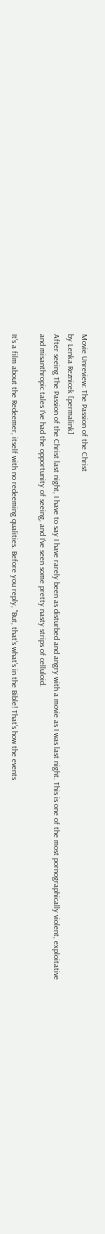Movie Unreview: The Passion of the Christ
by Lenka Reznicek [permalink]
After seeing The Passion of the Christ last night, I have to say I have rarely been as disturbed and angry with a movie as I was last night. This is one of the most pornographically violent, exploitative and misanthropic tales I've had the opportunity of seeing, and I've seen some pretty nasty strips of celluloid.

It's a film about the Redeemer, itself with no redeeming qualities. Before you reply, "But, that's what's in the Bible! That's how the events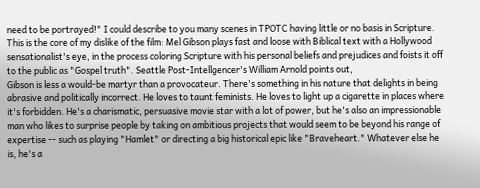need to be portrayed!" I could describe to you many scenes in TPOTC having little or no basis in Scripture. This is the core of my dislike of the film: Mel Gibson plays fast and loose with Biblical text with a Hollywood sensationalist's eye, in the process coloring Scripture with his personal beliefs and prejudices and foists it off to the public as "Gospel truth". Seattle Post-Intellgencer's William Arnold points out,
Gibson is less a would-be martyr than a provocateur. There's something in his nature that delights in being abrasive and politically incorrect. He loves to taunt feminists. He loves to light up a cigarette in places where it's forbidden. He's a charismatic, persuasive movie star with a lot of power, but he's also an impressionable man who likes to surprise people by taking on ambitious projects that would seem to be beyond his range of expertise -- such as playing "Hamlet" or directing a big historical epic like "Braveheart." Whatever else he is, he's a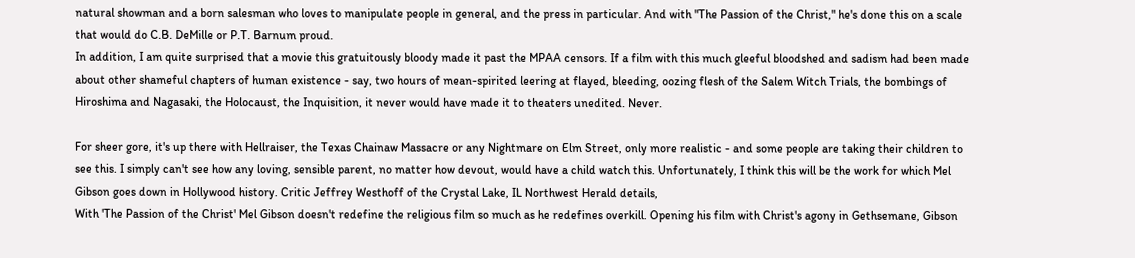natural showman and a born salesman who loves to manipulate people in general, and the press in particular. And with "The Passion of the Christ," he's done this on a scale that would do C.B. DeMille or P.T. Barnum proud.
In addition, I am quite surprised that a movie this gratuitously bloody made it past the MPAA censors. If a film with this much gleeful bloodshed and sadism had been made about other shameful chapters of human existence - say, two hours of mean-spirited leering at flayed, bleeding, oozing flesh of the Salem Witch Trials, the bombings of Hiroshima and Nagasaki, the Holocaust, the Inquisition, it never would have made it to theaters unedited. Never.

For sheer gore, it's up there with Hellraiser, the Texas Chainaw Massacre or any Nightmare on Elm Street, only more realistic - and some people are taking their children to see this. I simply can't see how any loving, sensible parent, no matter how devout, would have a child watch this. Unfortunately, I think this will be the work for which Mel Gibson goes down in Hollywood history. Critic Jeffrey Westhoff of the Crystal Lake, IL Northwest Herald details,
With 'The Passion of the Christ' Mel Gibson doesn't redefine the religious film so much as he redefines overkill. Opening his film with Christ's agony in Gethsemane, Gibson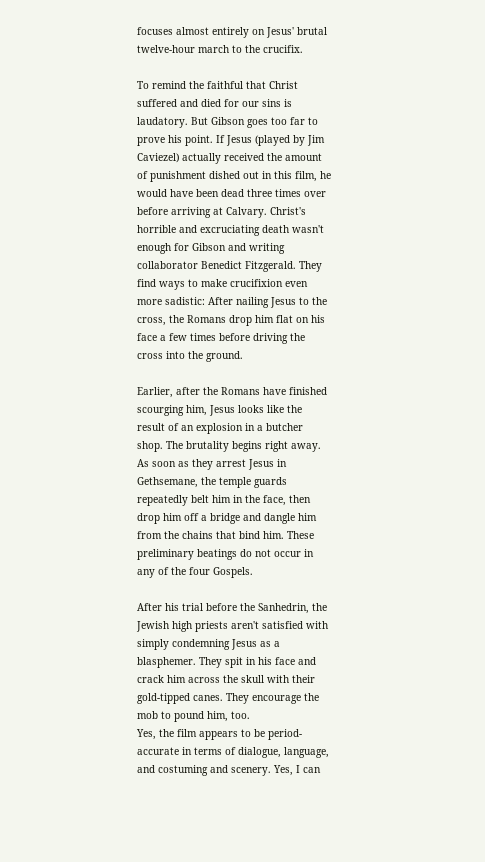focuses almost entirely on Jesus' brutal twelve-hour march to the crucifix.

To remind the faithful that Christ suffered and died for our sins is laudatory. But Gibson goes too far to prove his point. If Jesus (played by Jim Caviezel) actually received the amount of punishment dished out in this film, he would have been dead three times over before arriving at Calvary. Christ's horrible and excruciating death wasn't enough for Gibson and writing collaborator Benedict Fitzgerald. They find ways to make crucifixion even more sadistic: After nailing Jesus to the cross, the Romans drop him flat on his face a few times before driving the cross into the ground.

Earlier, after the Romans have finished scourging him, Jesus looks like the result of an explosion in a butcher shop. The brutality begins right away. As soon as they arrest Jesus in Gethsemane, the temple guards repeatedly belt him in the face, then drop him off a bridge and dangle him from the chains that bind him. These preliminary beatings do not occur in any of the four Gospels.

After his trial before the Sanhedrin, the Jewish high priests aren't satisfied with simply condemning Jesus as a blasphemer. They spit in his face and crack him across the skull with their gold-tipped canes. They encourage the mob to pound him, too.
Yes, the film appears to be period-accurate in terms of dialogue, language, and costuming and scenery. Yes, I can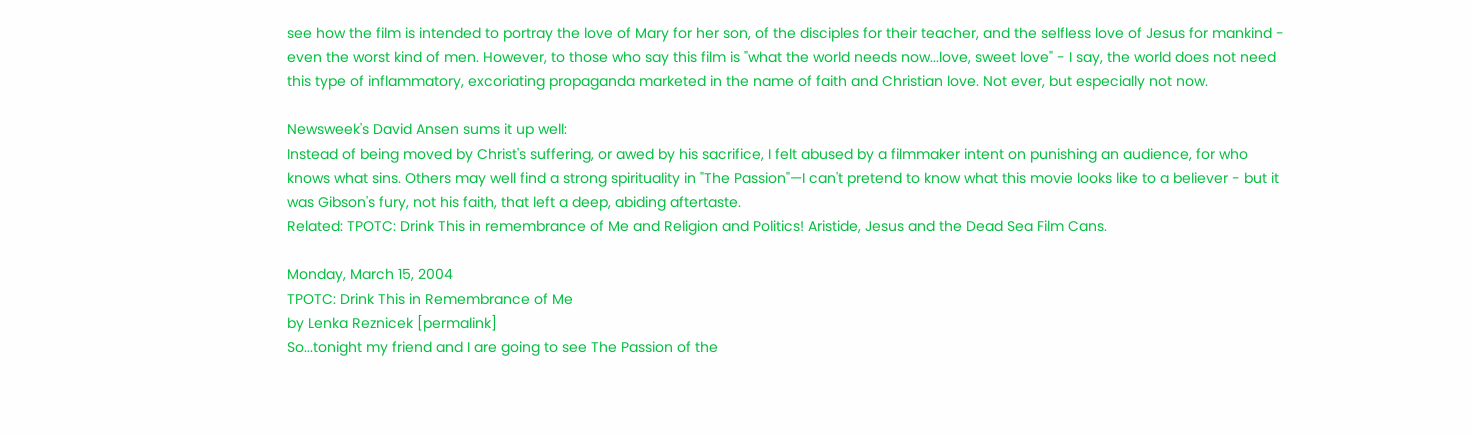see how the film is intended to portray the love of Mary for her son, of the disciples for their teacher, and the selfless love of Jesus for mankind - even the worst kind of men. However, to those who say this film is "what the world needs now...love, sweet love" - I say, the world does not need this type of inflammatory, excoriating propaganda marketed in the name of faith and Christian love. Not ever, but especially not now.

Newsweek's David Ansen sums it up well:
Instead of being moved by Christ's suffering, or awed by his sacrifice, I felt abused by a filmmaker intent on punishing an audience, for who knows what sins. Others may well find a strong spirituality in "The Passion"—I can't pretend to know what this movie looks like to a believer - but it was Gibson's fury, not his faith, that left a deep, abiding aftertaste.
Related: TPOTC: Drink This in remembrance of Me and Religion and Politics! Aristide, Jesus and the Dead Sea Film Cans.

Monday, March 15, 2004
TPOTC: Drink This in Remembrance of Me
by Lenka Reznicek [permalink]
So...tonight my friend and I are going to see The Passion of the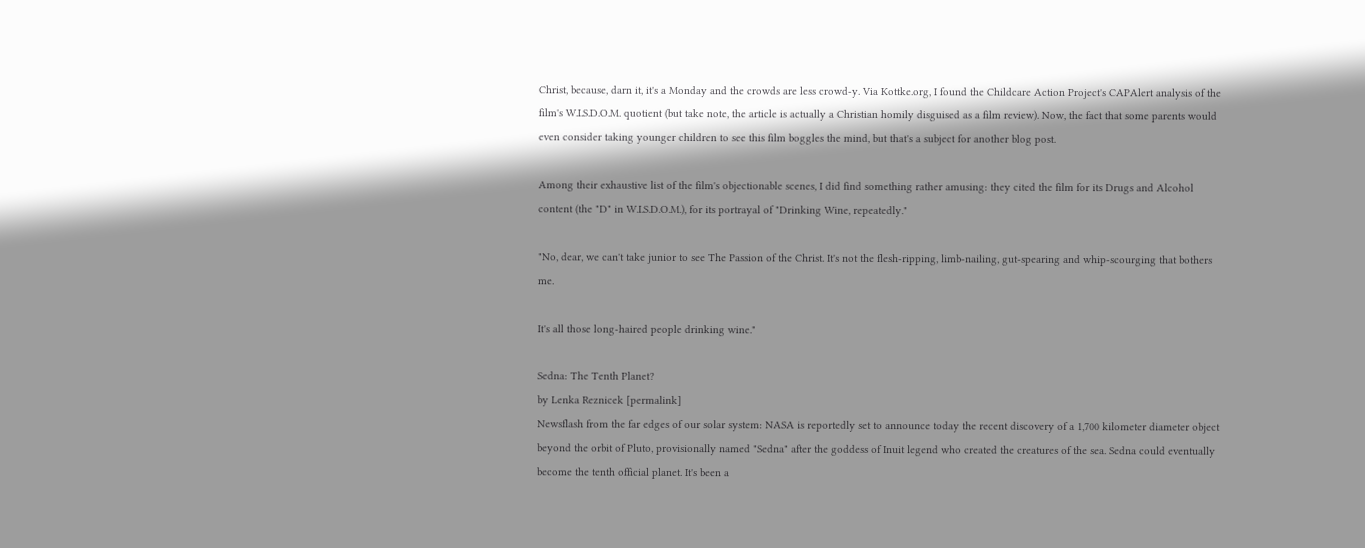Christ, because, darn it, it's a Monday and the crowds are less crowd-y. Via Kottke.org, I found the Childcare Action Project's CAPAlert analysis of the film's W.I.S.D.O.M. quotient (but take note, the article is actually a Christian homily disguised as a film review). Now, the fact that some parents would even consider taking younger children to see this film boggles the mind, but that's a subject for another blog post.

Among their exhaustive list of the film's objectionable scenes, I did find something rather amusing: they cited the film for its Drugs and Alcohol content (the "D" in W.I.S.D.O.M.), for its portrayal of "Drinking Wine, repeatedly."

"No, dear, we can't take junior to see The Passion of the Christ. It's not the flesh-ripping, limb-nailing, gut-spearing and whip-scourging that bothers me.

It's all those long-haired people drinking wine."

Sedna: The Tenth Planet?
by Lenka Reznicek [permalink]
Newsflash from the far edges of our solar system: NASA is reportedly set to announce today the recent discovery of a 1,700 kilometer diameter object beyond the orbit of Pluto, provisionally named "Sedna" after the goddess of Inuit legend who created the creatures of the sea. Sedna could eventually become the tenth official planet. It's been a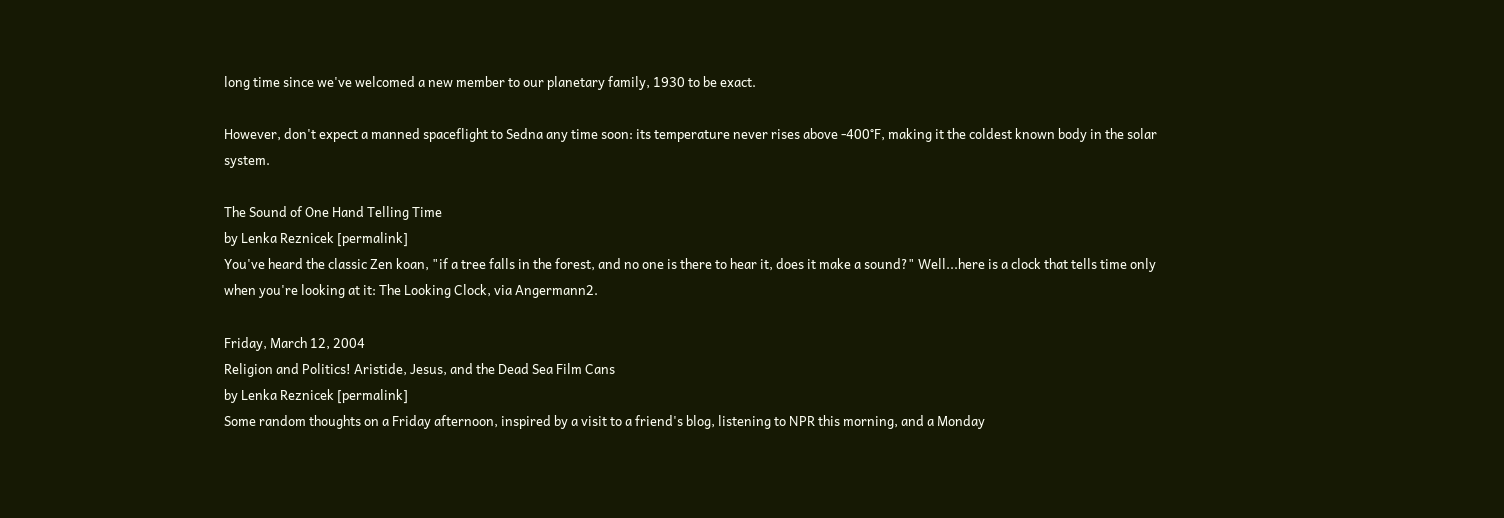long time since we've welcomed a new member to our planetary family, 1930 to be exact.

However, don't expect a manned spaceflight to Sedna any time soon: its temperature never rises above -400°F, making it the coldest known body in the solar system.

The Sound of One Hand Telling Time
by Lenka Reznicek [permalink]
You've heard the classic Zen koan, "if a tree falls in the forest, and no one is there to hear it, does it make a sound?" Well...here is a clock that tells time only when you're looking at it: The Looking Clock, via Angermann2.

Friday, March 12, 2004
Religion and Politics! Aristide, Jesus, and the Dead Sea Film Cans
by Lenka Reznicek [permalink]
Some random thoughts on a Friday afternoon, inspired by a visit to a friend's blog, listening to NPR this morning, and a Monday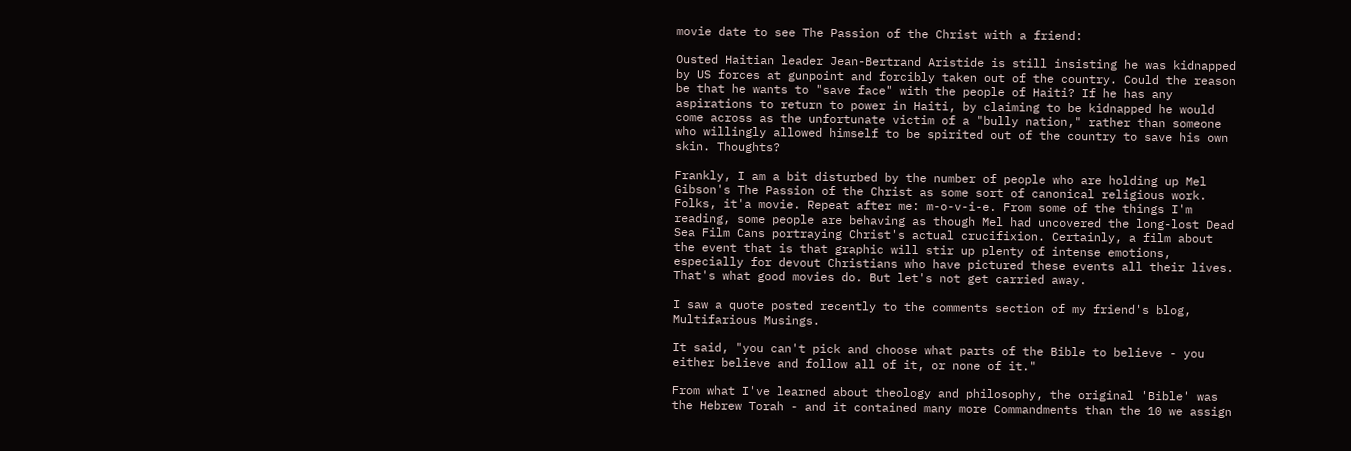movie date to see The Passion of the Christ with a friend:

Ousted Haitian leader Jean-Bertrand Aristide is still insisting he was kidnapped by US forces at gunpoint and forcibly taken out of the country. Could the reason be that he wants to "save face" with the people of Haiti? If he has any aspirations to return to power in Haiti, by claiming to be kidnapped he would come across as the unfortunate victim of a "bully nation," rather than someone who willingly allowed himself to be spirited out of the country to save his own skin. Thoughts?

Frankly, I am a bit disturbed by the number of people who are holding up Mel Gibson's The Passion of the Christ as some sort of canonical religious work. Folks, it'a movie. Repeat after me: m-o-v-i-e. From some of the things I'm reading, some people are behaving as though Mel had uncovered the long-lost Dead Sea Film Cans portraying Christ's actual crucifixion. Certainly, a film about the event that is that graphic will stir up plenty of intense emotions, especially for devout Christians who have pictured these events all their lives. That's what good movies do. But let's not get carried away.

I saw a quote posted recently to the comments section of my friend's blog, Multifarious Musings.

It said, "you can't pick and choose what parts of the Bible to believe - you either believe and follow all of it, or none of it."

From what I've learned about theology and philosophy, the original 'Bible' was the Hebrew Torah - and it contained many more Commandments than the 10 we assign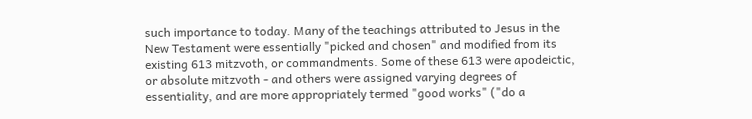such importance to today. Many of the teachings attributed to Jesus in the New Testament were essentially "picked and chosen" and modified from its existing 613 mitzvoth, or commandments. Some of these 613 were apodeictic, or absolute mitzvoth - and others were assigned varying degrees of essentiality, and are more appropriately termed "good works" ("do a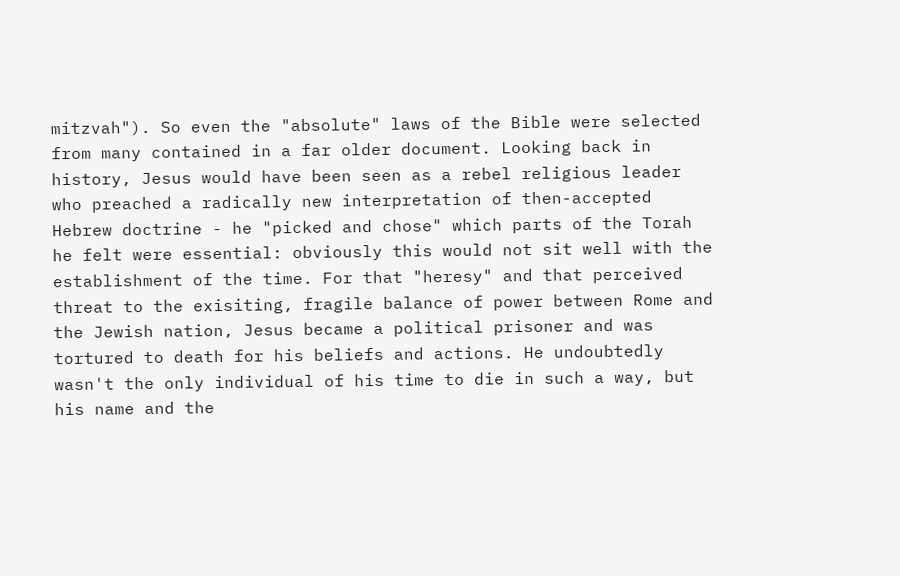mitzvah"). So even the "absolute" laws of the Bible were selected from many contained in a far older document. Looking back in history, Jesus would have been seen as a rebel religious leader who preached a radically new interpretation of then-accepted Hebrew doctrine - he "picked and chose" which parts of the Torah he felt were essential: obviously this would not sit well with the establishment of the time. For that "heresy" and that perceived threat to the exisiting, fragile balance of power between Rome and the Jewish nation, Jesus became a political prisoner and was tortured to death for his beliefs and actions. He undoubtedly wasn't the only individual of his time to die in such a way, but his name and the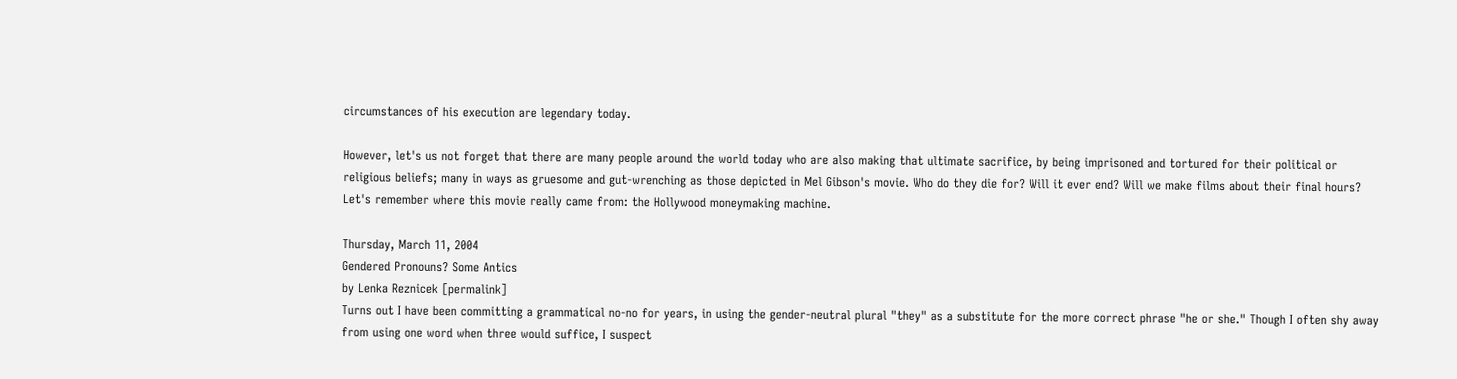circumstances of his execution are legendary today.

However, let's us not forget that there are many people around the world today who are also making that ultimate sacrifice, by being imprisoned and tortured for their political or religious beliefs; many in ways as gruesome and gut-wrenching as those depicted in Mel Gibson's movie. Who do they die for? Will it ever end? Will we make films about their final hours? Let's remember where this movie really came from: the Hollywood moneymaking machine.

Thursday, March 11, 2004
Gendered Pronouns? Some Antics
by Lenka Reznicek [permalink]
Turns out I have been committing a grammatical no-no for years, in using the gender-neutral plural "they" as a substitute for the more correct phrase "he or she." Though I often shy away from using one word when three would suffice, I suspect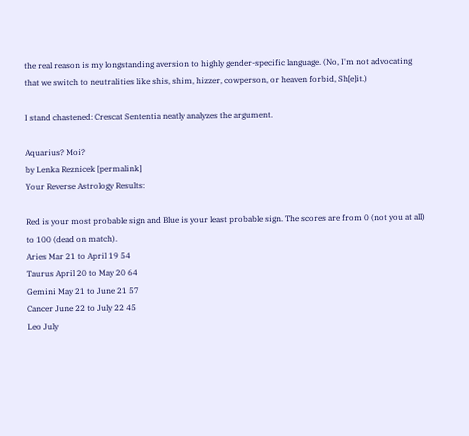the real reason is my longstanding aversion to highly gender-specific language. (No, I'm not advocating that we switch to neutralities like shis, shim, hizzer, cowperson, or heaven forbid, Sh[e]it.)

I stand chastened: Crescat Sententia neatly analyzes the argument.

Aquarius? Moi?
by Lenka Reznicek [permalink]
Your Reverse Astrology Results:

Red is your most probable sign and Blue is your least probable sign. The scores are from 0 (not you at all) to 100 (dead on match).
Aries Mar 21 to April 19 54
Taurus April 20 to May 20 64
Gemini May 21 to June 21 57
Cancer June 22 to July 22 45
Leo July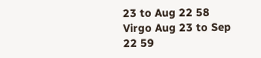23 to Aug 22 58
Virgo Aug 23 to Sep 22 59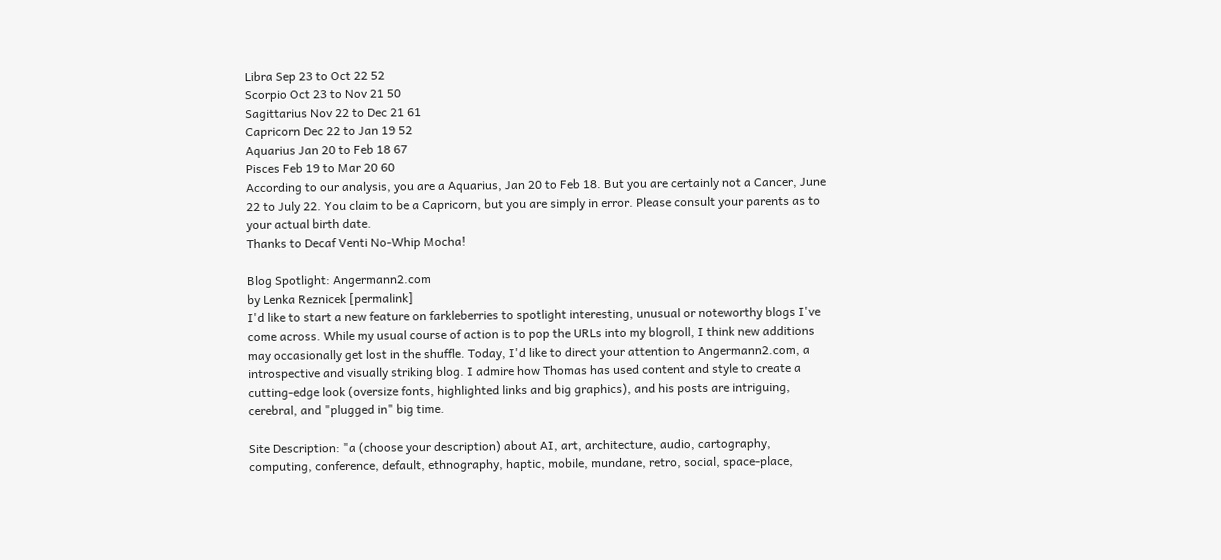Libra Sep 23 to Oct 22 52
Scorpio Oct 23 to Nov 21 50
Sagittarius Nov 22 to Dec 21 61
Capricorn Dec 22 to Jan 19 52
Aquarius Jan 20 to Feb 18 67
Pisces Feb 19 to Mar 20 60
According to our analysis, you are a Aquarius, Jan 20 to Feb 18. But you are certainly not a Cancer, June 22 to July 22. You claim to be a Capricorn, but you are simply in error. Please consult your parents as to your actual birth date.
Thanks to Decaf Venti No-Whip Mocha!

Blog Spotlight: Angermann2.com
by Lenka Reznicek [permalink]
I'd like to start a new feature on farkleberries to spotlight interesting, unusual or noteworthy blogs I've come across. While my usual course of action is to pop the URLs into my blogroll, I think new additions may occasionally get lost in the shuffle. Today, I'd like to direct your attention to Angermann2.com, a introspective and visually striking blog. I admire how Thomas has used content and style to create a cutting-edge look (oversize fonts, highlighted links and big graphics), and his posts are intriguing, cerebral, and "plugged in" big time.

Site Description: "a (choose your description) about AI, art, architecture, audio, cartography, computing, conference, default, ethnography, haptic, mobile, mundane, retro, social, space-place,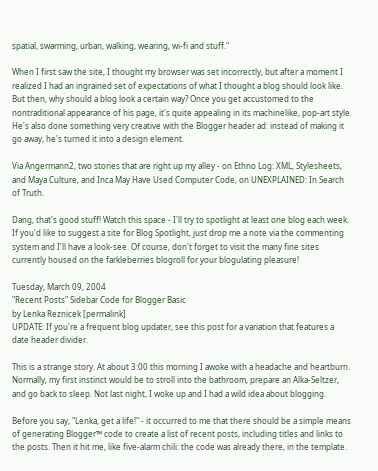spatial, swarming, urban, walking, wearing, wi-fi and stuff."

When I first saw the site, I thought my browser was set incorrectly, but after a moment I realized I had an ingrained set of expectations of what I thought a blog should look like. But then, why should a blog look a certain way? Once you get accustomed to the nontraditional appearance of his page, it's quite appealing in its machinelike, pop-art style. He's also done something very creative with the Blogger header ad: instead of making it go away, he's turned it into a design element.

Via Angermann2, two stories that are right up my alley - on Ethno Log: XML, Stylesheets, and Maya Culture, and Inca May Have Used Computer Code, on UNEXPLAINED: In Search of Truth.

Dang, that's good stuff! Watch this space - I'll try to spotlight at least one blog each week. If you'd like to suggest a site for Blog Spotlight, just drop me a note via the commenting system and I'll have a look-see. Of course, don't forget to visit the many fine sites currently housed on the farkleberries blogroll for your blogulating pleasure!

Tuesday, March 09, 2004
"Recent Posts" Sidebar Code for Blogger Basic
by Lenka Reznicek [permalink]
UPDATE: If you're a frequent blog updater, see this post for a variation that features a date header divider.

This is a strange story. At about 3:00 this morning I awoke with a headache and heartburn. Normally, my first instinct would be to stroll into the bathroom, prepare an Alka-Seltzer, and go back to sleep. Not last night, I woke up and I had a wild idea about blogging.

Before you say, "Lenka, get a life!" - it occurred to me that there should be a simple means of generating Blogger™ code to create a list of recent posts, including titles and links to the posts. Then it hit me, like five-alarm chili: the code was already there, in the template.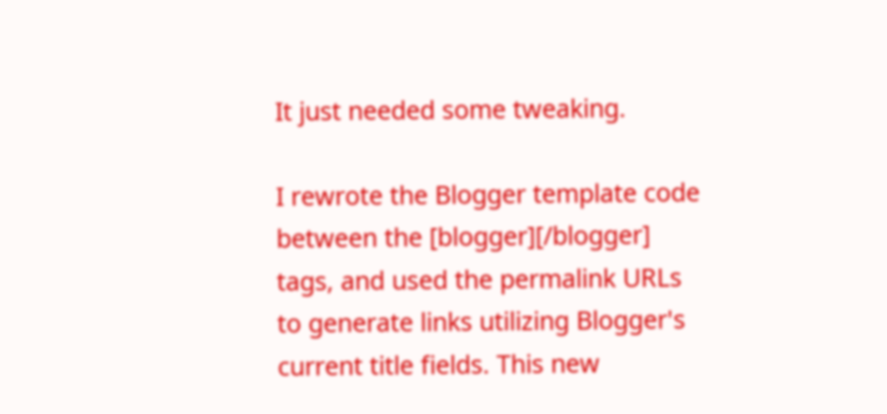It just needed some tweaking.

I rewrote the Blogger template code between the [blogger][/blogger] tags, and used the permalink URLs to generate links utilizing Blogger's current title fields. This new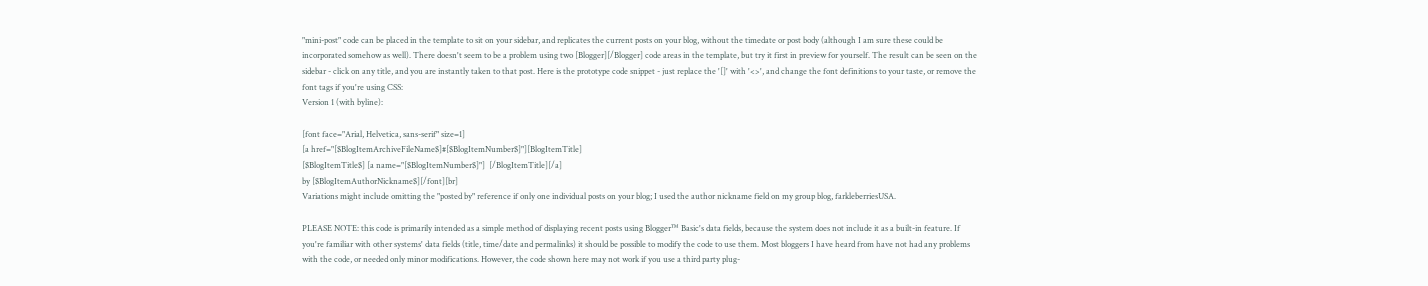"mini-post" code can be placed in the template to sit on your sidebar, and replicates the current posts on your blog, without the timedate or post body (although I am sure these could be incorporated somehow as well). There doesn't seem to be a problem using two [Blogger][/Blogger] code areas in the template, but try it first in preview for yourself. The result can be seen on the sidebar - click on any title, and you are instantly taken to that post. Here is the prototype code snippet - just replace the '[]' with '<>', and change the font definitions to your taste, or remove the font tags if you're using CSS:
Version 1 (with byline):

[font face="Arial, Helvetica, sans-serif" size=1]
[a href="[$BlogItemArchiveFileName$]#[$BlogItemNumber$]"][BlogItemTitle]
[$BlogItemTitle$] [a name="[$BlogItemNumber$]"]  [/BlogItemTitle][/a]
by [$BlogItemAuthorNickname$][/font][br]
Variations might include omitting the "posted by" reference if only one individual posts on your blog; I used the author nickname field on my group blog, farkleberriesUSA.

PLEASE NOTE: this code is primarily intended as a simple method of displaying recent posts using Blogger™ Basic's data fields, because the system does not include it as a built-in feature. If you're familiar with other systems' data fields (title, time/date and permalinks) it should be possible to modify the code to use them. Most bloggers I have heard from have not had any problems with the code, or needed only minor modifications. However, the code shown here may not work if you use a third party plug-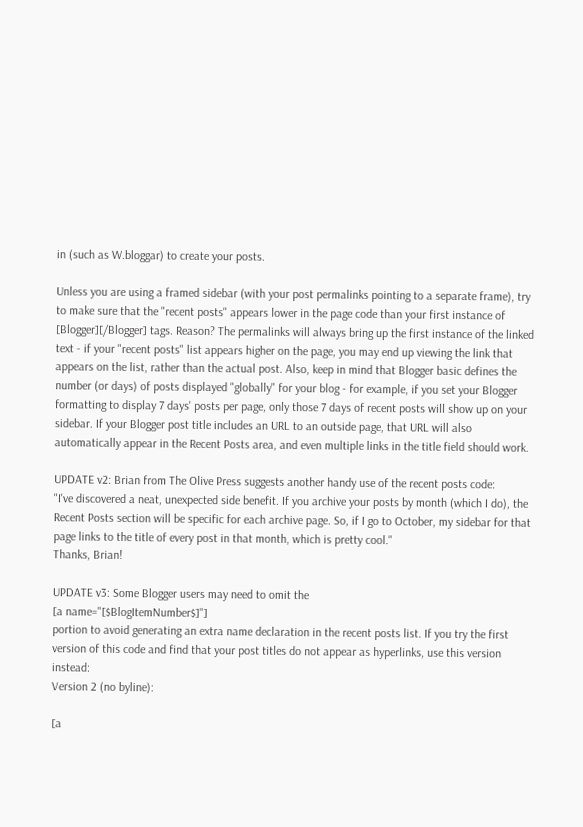in (such as W.bloggar) to create your posts.

Unless you are using a framed sidebar (with your post permalinks pointing to a separate frame), try to make sure that the "recent posts" appears lower in the page code than your first instance of [Blogger][/Blogger] tags. Reason? The permalinks will always bring up the first instance of the linked text - if your "recent posts" list appears higher on the page, you may end up viewing the link that appears on the list, rather than the actual post. Also, keep in mind that Blogger basic defines the number (or days) of posts displayed "globally" for your blog - for example, if you set your Blogger formatting to display 7 days' posts per page, only those 7 days of recent posts will show up on your sidebar. If your Blogger post title includes an URL to an outside page, that URL will also automatically appear in the Recent Posts area, and even multiple links in the title field should work.

UPDATE v2: Brian from The Olive Press suggests another handy use of the recent posts code:
"I've discovered a neat, unexpected side benefit. If you archive your posts by month (which I do), the Recent Posts section will be specific for each archive page. So, if I go to October, my sidebar for that page links to the title of every post in that month, which is pretty cool."
Thanks, Brian!

UPDATE v3: Some Blogger users may need to omit the
[a name="[$BlogItemNumber$]"]
portion to avoid generating an extra name declaration in the recent posts list. If you try the first version of this code and find that your post titles do not appear as hyperlinks, use this version instead:
Version 2 (no byline):

[a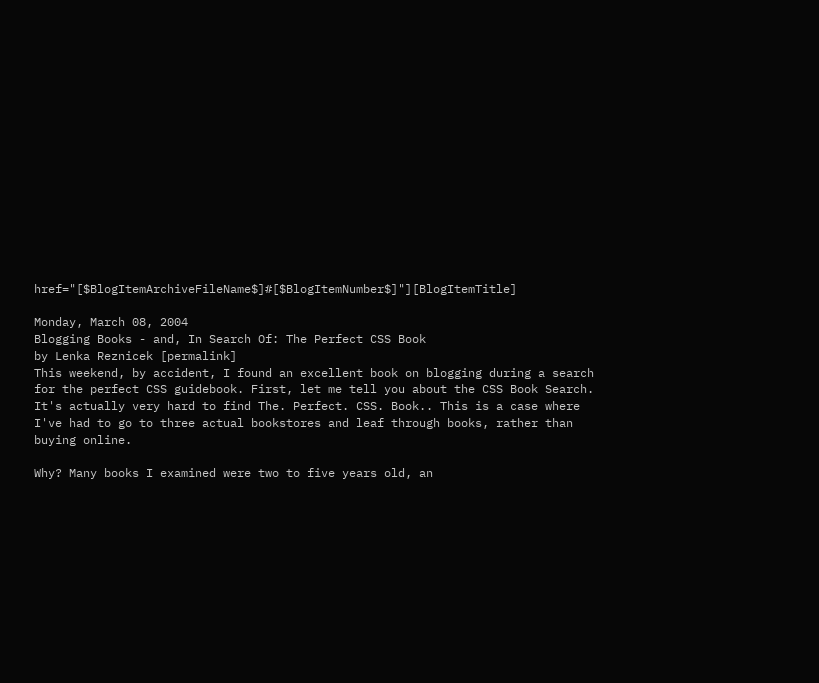href="[$BlogItemArchiveFileName$]#[$BlogItemNumber$]"][BlogItemTitle]

Monday, March 08, 2004
Blogging Books - and, In Search Of: The Perfect CSS Book
by Lenka Reznicek [permalink]
This weekend, by accident, I found an excellent book on blogging during a search for the perfect CSS guidebook. First, let me tell you about the CSS Book Search. It's actually very hard to find The. Perfect. CSS. Book.. This is a case where I've had to go to three actual bookstores and leaf through books, rather than buying online.

Why? Many books I examined were two to five years old, an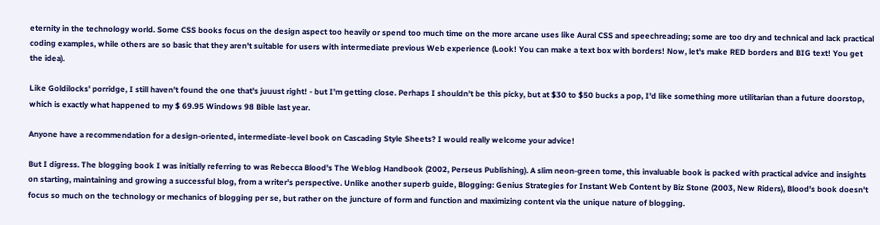eternity in the technology world. Some CSS books focus on the design aspect too heavily or spend too much time on the more arcane uses like Aural CSS and speechreading; some are too dry and technical and lack practical coding examples, while others are so basic that they aren't suitable for users with intermediate previous Web experience (Look! You can make a text box with borders! Now, let's make RED borders and BIG text! You get the idea).

Like Goldilocks' porridge, I still haven't found the one that's juuust right! - but I'm getting close. Perhaps I shouldn't be this picky, but at $30 to $50 bucks a pop, I'd like something more utilitarian than a future doorstop, which is exactly what happened to my $ 69.95 Windows 98 Bible last year.

Anyone have a recommendation for a design-oriented, intermediate-level book on Cascading Style Sheets? I would really welcome your advice!

But I digress. The blogging book I was initially referring to was Rebecca Blood's The Weblog Handbook (2002, Perseus Publishing). A slim neon-green tome, this invaluable book is packed with practical advice and insights on starting, maintaining and growing a successful blog, from a writer's perspective. Unlike another superb guide, Blogging: Genius Strategies for Instant Web Content by Biz Stone (2003, New Riders), Blood's book doesn't focus so much on the technology or mechanics of blogging per se, but rather on the juncture of form and function and maximizing content via the unique nature of blogging.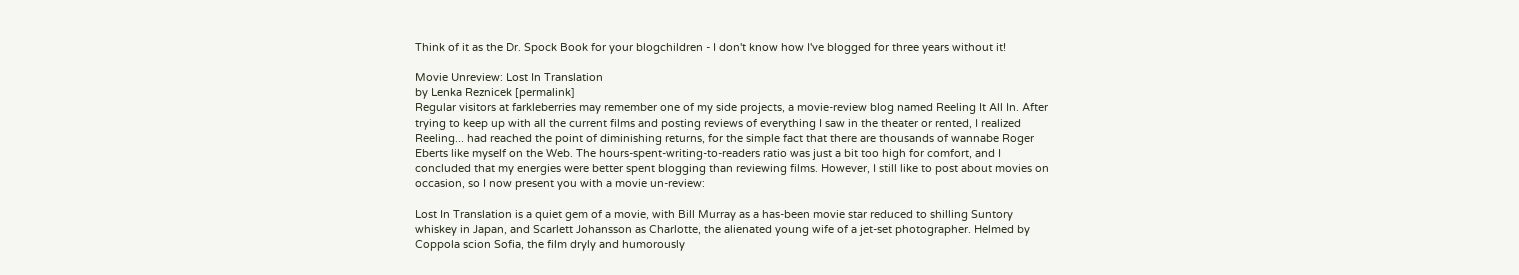Think of it as the Dr. Spock Book for your blogchildren - I don't know how I've blogged for three years without it!

Movie Unreview: Lost In Translation
by Lenka Reznicek [permalink]
Regular visitors at farkleberries may remember one of my side projects, a movie-review blog named Reeling It All In. After trying to keep up with all the current films and posting reviews of everything I saw in the theater or rented, I realized Reeling... had reached the point of diminishing returns, for the simple fact that there are thousands of wannabe Roger Eberts like myself on the Web. The hours-spent-writing-to-readers ratio was just a bit too high for comfort, and I concluded that my energies were better spent blogging than reviewing films. However, I still like to post about movies on occasion, so I now present you with a movie un-review:

Lost In Translation is a quiet gem of a movie, with Bill Murray as a has-been movie star reduced to shilling Suntory whiskey in Japan, and Scarlett Johansson as Charlotte, the alienated young wife of a jet-set photographer. Helmed by Coppola scion Sofia, the film dryly and humorously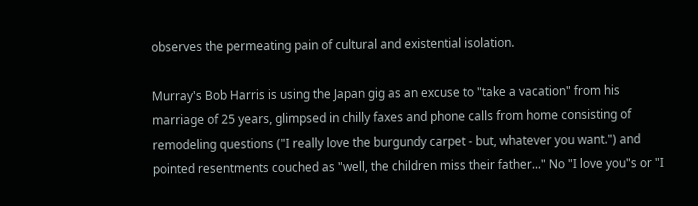observes the permeating pain of cultural and existential isolation.

Murray's Bob Harris is using the Japan gig as an excuse to "take a vacation" from his marriage of 25 years, glimpsed in chilly faxes and phone calls from home consisting of remodeling questions ("I really love the burgundy carpet - but, whatever you want.") and pointed resentments couched as "well, the children miss their father..." No "I love you"s or "I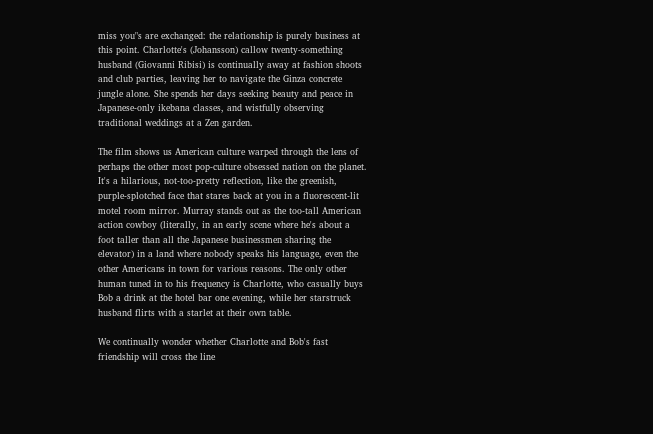miss you"s are exchanged: the relationship is purely business at this point. Charlotte's (Johansson) callow twenty-something husband (Giovanni Ribisi) is continually away at fashion shoots and club parties, leaving her to navigate the Ginza concrete jungle alone. She spends her days seeking beauty and peace in Japanese-only ikebana classes, and wistfully observing traditional weddings at a Zen garden.

The film shows us American culture warped through the lens of perhaps the other most pop-culture obsessed nation on the planet. It's a hilarious, not-too-pretty reflection, like the greenish, purple-splotched face that stares back at you in a fluorescent-lit motel room mirror. Murray stands out as the too-tall American action cowboy (literally, in an early scene where he's about a foot taller than all the Japanese businessmen sharing the elevator) in a land where nobody speaks his language, even the other Americans in town for various reasons. The only other human tuned in to his frequency is Charlotte, who casually buys Bob a drink at the hotel bar one evening, while her starstruck husband flirts with a starlet at their own table.

We continually wonder whether Charlotte and Bob's fast friendship will cross the line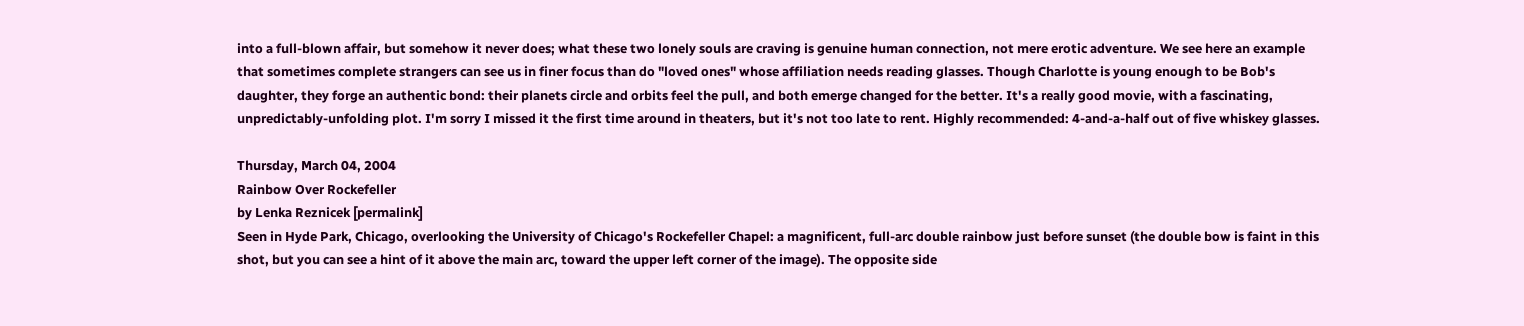into a full-blown affair, but somehow it never does; what these two lonely souls are craving is genuine human connection, not mere erotic adventure. We see here an example that sometimes complete strangers can see us in finer focus than do "loved ones" whose affiliation needs reading glasses. Though Charlotte is young enough to be Bob's daughter, they forge an authentic bond: their planets circle and orbits feel the pull, and both emerge changed for the better. It's a really good movie, with a fascinating, unpredictably-unfolding plot. I'm sorry I missed it the first time around in theaters, but it's not too late to rent. Highly recommended: 4-and-a-half out of five whiskey glasses.

Thursday, March 04, 2004
Rainbow Over Rockefeller
by Lenka Reznicek [permalink]
Seen in Hyde Park, Chicago, overlooking the University of Chicago's Rockefeller Chapel: a magnificent, full-arc double rainbow just before sunset (the double bow is faint in this shot, but you can see a hint of it above the main arc, toward the upper left corner of the image). The opposite side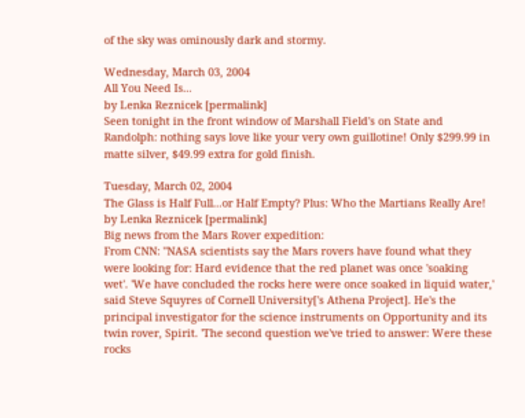of the sky was ominously dark and stormy.

Wednesday, March 03, 2004
All You Need Is...
by Lenka Reznicek [permalink]
Seen tonight in the front window of Marshall Field's on State and Randolph: nothing says love like your very own guillotine! Only $299.99 in matte silver, $49.99 extra for gold finish.

Tuesday, March 02, 2004
The Glass is Half Full...or Half Empty? Plus: Who the Martians Really Are!
by Lenka Reznicek [permalink]
Big news from the Mars Rover expedition:
From CNN: "NASA scientists say the Mars rovers have found what they were looking for: Hard evidence that the red planet was once 'soaking wet'. 'We have concluded the rocks here were once soaked in liquid water,' said Steve Squyres of Cornell University['s Athena Project]. He's the principal investigator for the science instruments on Opportunity and its twin rover, Spirit. 'The second question we've tried to answer: Were these rocks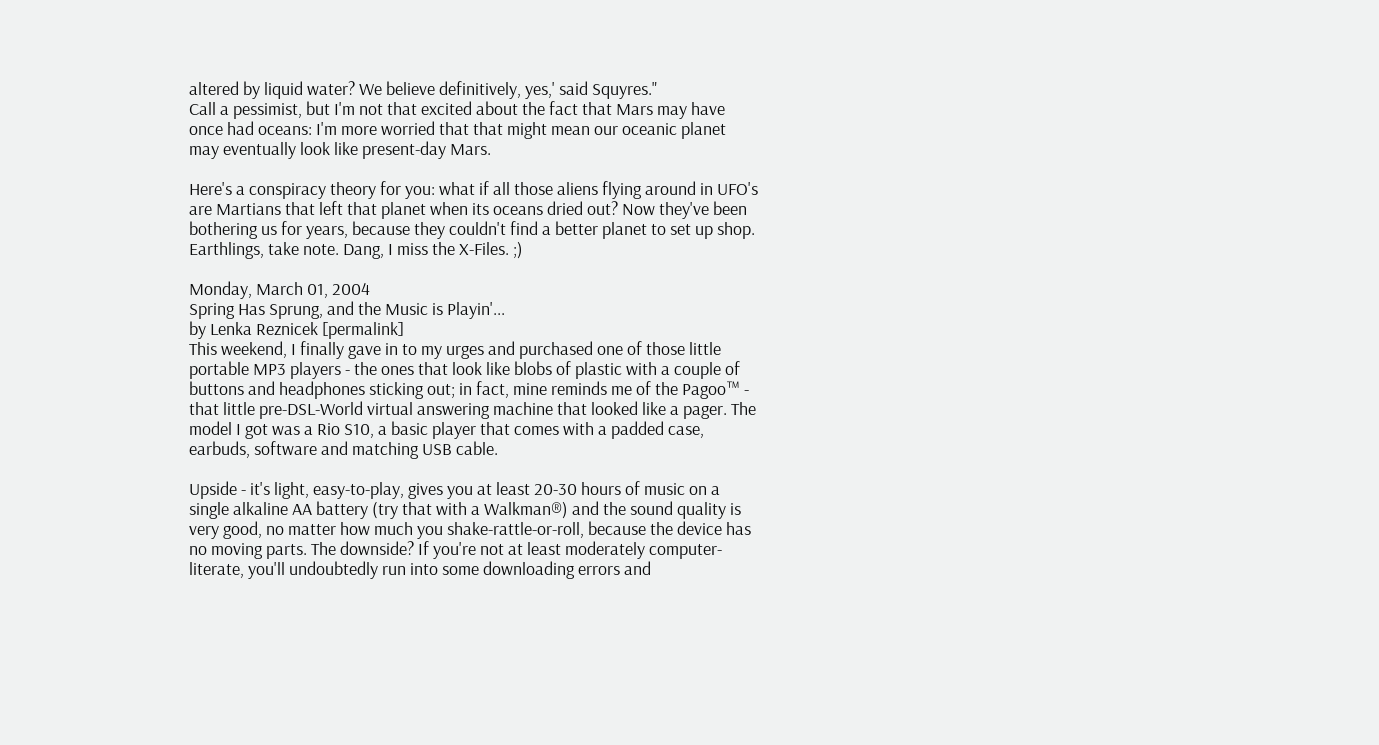altered by liquid water? We believe definitively, yes,' said Squyres."
Call a pessimist, but I'm not that excited about the fact that Mars may have once had oceans: I'm more worried that that might mean our oceanic planet may eventually look like present-day Mars.

Here's a conspiracy theory for you: what if all those aliens flying around in UFO's are Martians that left that planet when its oceans dried out? Now they've been bothering us for years, because they couldn't find a better planet to set up shop. Earthlings, take note. Dang, I miss the X-Files. ;)

Monday, March 01, 2004
Spring Has Sprung, and the Music is Playin'...
by Lenka Reznicek [permalink]
This weekend, I finally gave in to my urges and purchased one of those little portable MP3 players - the ones that look like blobs of plastic with a couple of buttons and headphones sticking out; in fact, mine reminds me of the Pagoo™ - that little pre-DSL-World virtual answering machine that looked like a pager. The model I got was a Rio S10, a basic player that comes with a padded case, earbuds, software and matching USB cable.

Upside - it's light, easy-to-play, gives you at least 20-30 hours of music on a single alkaline AA battery (try that with a Walkman®) and the sound quality is very good, no matter how much you shake-rattle-or-roll, because the device has no moving parts. The downside? If you're not at least moderately computer-literate, you'll undoubtedly run into some downloading errors and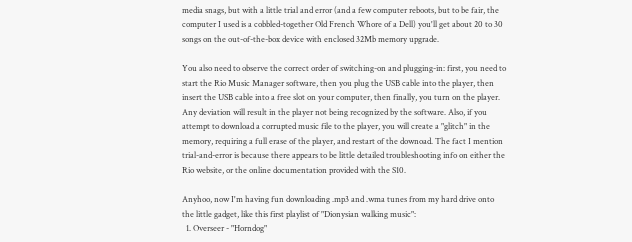media snags, but with a little trial and error (and a few computer reboots, but to be fair, the computer I used is a cobbled-together Old French Whore of a Dell) you'll get about 20 to 30 songs on the out-of-the-box device with enclosed 32Mb memory upgrade.

You also need to observe the correct order of switching-on and plugging-in: first, you need to start the Rio Music Manager software, then you plug the USB cable into the player, then insert the USB cable into a free slot on your computer, then finally, you turn on the player. Any deviation will result in the player not being recognized by the software. Also, if you attempt to download a corrupted music file to the player, you will create a "glitch" in the memory, requiring a full erase of the player, and restart of the downoad. The fact I mention trial-and-error is because there appears to be little detailed troubleshooting info on either the Rio website, or the online documentation provided with the S10.

Anyhoo, now I'm having fun downloading .mp3 and .wma tunes from my hard drive onto the little gadget, like this first playlist of "Dionysian walking music":
  1. Overseer - "Horndog"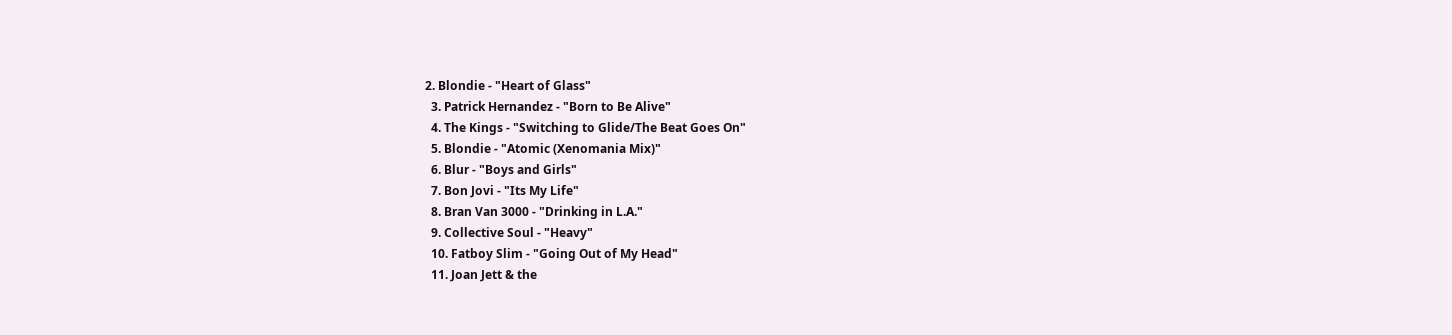2. Blondie - "Heart of Glass"
  3. Patrick Hernandez - "Born to Be Alive"
  4. The Kings - "Switching to Glide/The Beat Goes On"
  5. Blondie - "Atomic (Xenomania Mix)"
  6. Blur - "Boys and Girls"
  7. Bon Jovi - "Its My Life"
  8. Bran Van 3000 - "Drinking in L.A."
  9. Collective Soul - "Heavy"
  10. Fatboy Slim - "Going Out of My Head"
  11. Joan Jett & the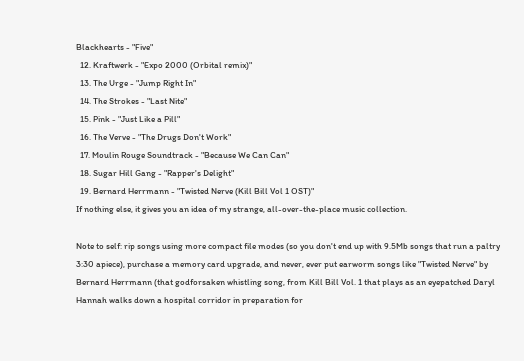Blackhearts - "Five"
  12. Kraftwerk - "Expo 2000 (Orbital remix)"
  13. The Urge - "Jump Right In"
  14. The Strokes - "Last Nite"
  15. Pink - "Just Like a Pill"
  16. The Verve - "The Drugs Don't Work"
  17. Moulin Rouge Soundtrack - "Because We Can Can"
  18. Sugar Hill Gang - "Rapper's Delight"
  19. Bernard Herrmann - "Twisted Nerve (Kill Bill Vol 1 OST)"
If nothing else, it gives you an idea of my strange, all-over-the-place music collection.

Note to self: rip songs using more compact file modes (so you don't end up with 9.5Mb songs that run a paltry 3:30 apiece), purchase a memory card upgrade, and never, ever put earworm songs like "Twisted Nerve" by Bernard Herrmann (that godforsaken whistling song, from Kill Bill Vol. 1 that plays as an eyepatched Daryl Hannah walks down a hospital corridor in preparation for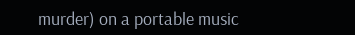murder) on a portable music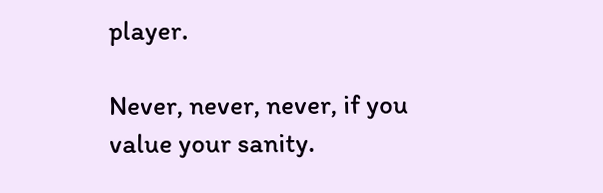player.

Never, never, never, if you value your sanity.